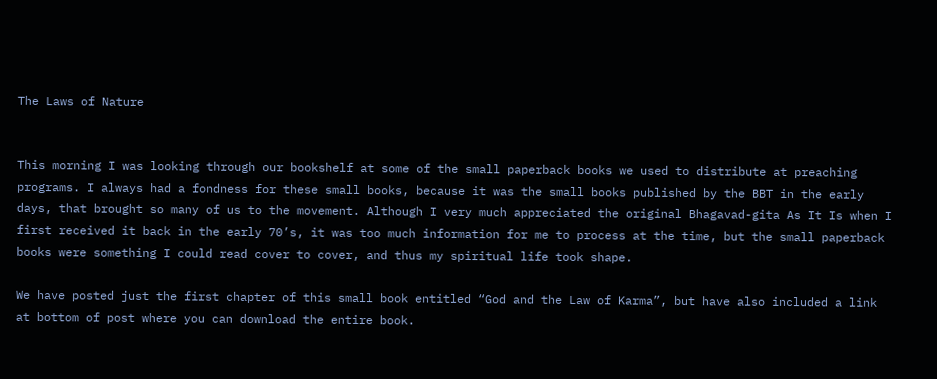The Laws of Nature


This morning I was looking through our bookshelf at some of the small paperback books we used to distribute at preaching programs. I always had a fondness for these small books, because it was the small books published by the BBT in the early days, that brought so many of us to the movement. Although I very much appreciated the original Bhagavad-gita As It Is when I first received it back in the early 70’s, it was too much information for me to process at the time, but the small paperback books were something I could read cover to cover, and thus my spiritual life took shape.

We have posted just the first chapter of this small book entitled “God and the Law of Karma”, but have also included a link at bottom of post where you can download the entire book.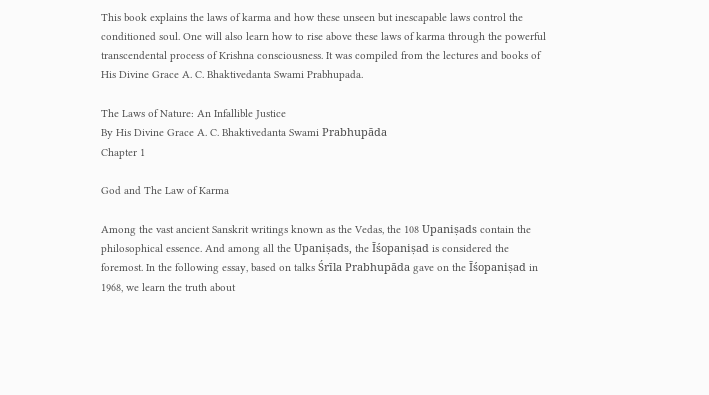This book explains the laws of karma and how these unseen but inescapable laws control the conditioned soul. One will also learn how to rise above these laws of karma through the powerful transcendental process of Krishna consciousness. It was compiled from the lectures and books of His Divine Grace A. C. Bhaktivedanta Swami Prabhupada.

The Laws of Nature: An Infallible Justice
By His Divine Grace A. C. Bhaktivedanta Swami Prabhupāda
Chapter 1

God and The Law of Karma

Among the vast ancient Sanskrit writings known as the Vedas, the 108 Upaniṣads contain the philosophical essence. And among all the Upaniṣads, the Īśopaniṣad is considered the foremost. In the following essay, based on talks Śrīla Prabhupāda gave on the Īśopaniṣad in 1968, we learn the truth about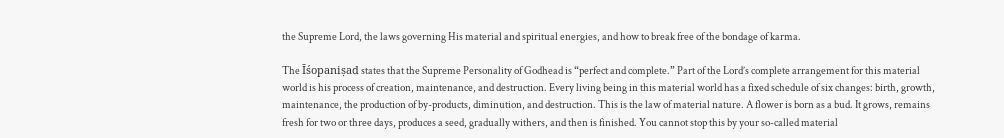the Supreme Lord, the laws governing His material and spiritual energies, and how to break free of the bondage of karma.

The Īśopaniṣad states that the Supreme Personality of Godhead is “perfect and complete.” Part of the Lord’s complete arrangement for this material world is his process of creation, maintenance, and destruction. Every living being in this material world has a fixed schedule of six changes: birth, growth, maintenance, the production of by-products, diminution, and destruction. This is the law of material nature. A flower is born as a bud. It grows, remains fresh for two or three days, produces a seed, gradually withers, and then is finished. You cannot stop this by your so-called material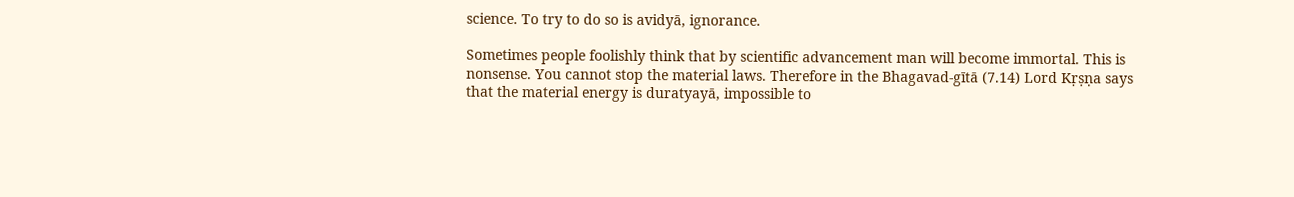science. To try to do so is avidyā, ignorance.

Sometimes people foolishly think that by scientific advancement man will become immortal. This is nonsense. You cannot stop the material laws. Therefore in the Bhagavad-gītā (7.14) Lord Kṛṣṇa says that the material energy is duratyayā, impossible to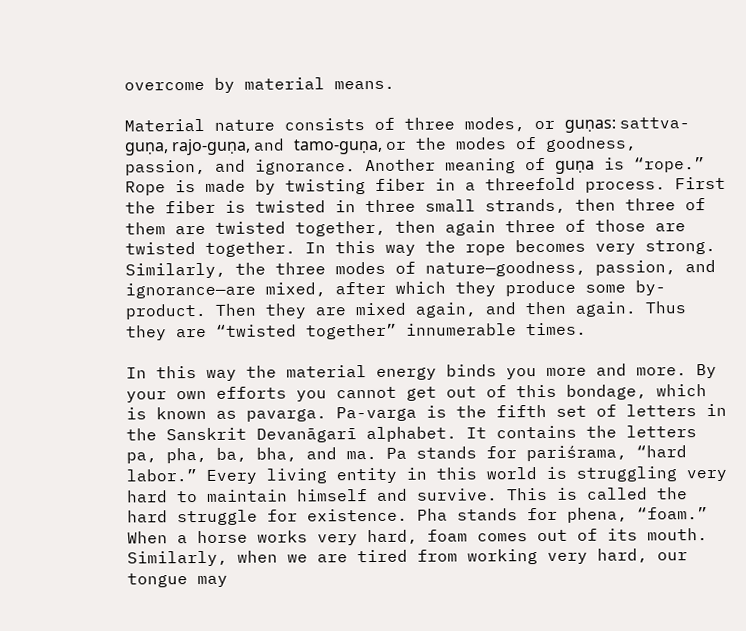overcome by material means.

Material nature consists of three modes, or guṇas: sattva-guṇa, rajo-guṇa, and tamo-guṇa, or the modes of goodness, passion, and ignorance. Another meaning of guṇa is “rope.” Rope is made by twisting fiber in a threefold process. First the fiber is twisted in three small strands, then three of them are twisted together, then again three of those are twisted together. In this way the rope becomes very strong. Similarly, the three modes of nature—goodness, passion, and ignorance—are mixed, after which they produce some by-product. Then they are mixed again, and then again. Thus they are “twisted together” innumerable times.

In this way the material energy binds you more and more. By your own efforts you cannot get out of this bondage, which is known as pavarga. Pa-varga is the fifth set of letters in the Sanskrit Devanāgarī alphabet. It contains the letters pa, pha, ba, bha, and ma. Pa stands for pariśrama, “hard labor.” Every living entity in this world is struggling very hard to maintain himself and survive. This is called the hard struggle for existence. Pha stands for phena, “foam.” When a horse works very hard, foam comes out of its mouth. Similarly, when we are tired from working very hard, our tongue may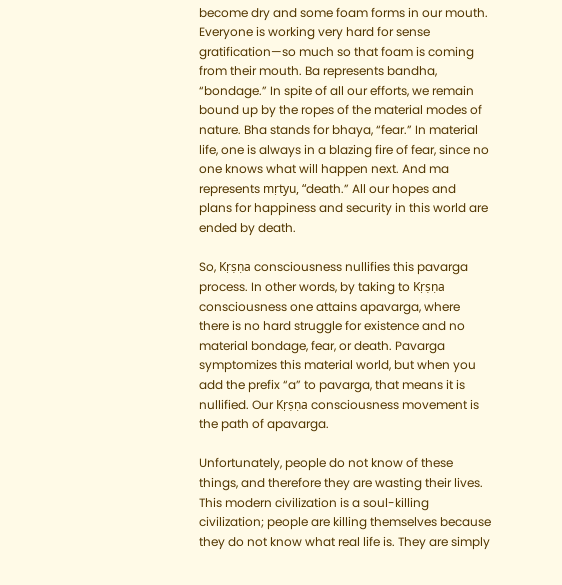become dry and some foam forms in our mouth. Everyone is working very hard for sense gratification—so much so that foam is coming from their mouth. Ba represents bandha, “bondage.” In spite of all our efforts, we remain bound up by the ropes of the material modes of nature. Bha stands for bhaya, “fear.” In material life, one is always in a blazing fire of fear, since no one knows what will happen next. And ma represents mṛtyu, “death.” All our hopes and plans for happiness and security in this world are ended by death.

So, Kṛṣṇa consciousness nullifies this pavarga process. In other words, by taking to Kṛṣṇa consciousness one attains apavarga, where there is no hard struggle for existence and no material bondage, fear, or death. Pavarga symptomizes this material world, but when you add the prefix “a” to pavarga, that means it is nullified. Our Kṛṣṇa consciousness movement is the path of apavarga.

Unfortunately, people do not know of these things, and therefore they are wasting their lives. This modern civilization is a soul-killing civilization; people are killing themselves because they do not know what real life is. They are simply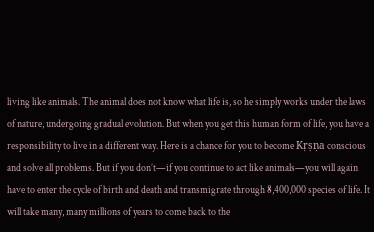living like animals. The animal does not know what life is, so he simply works under the laws of nature, undergoing gradual evolution. But when you get this human form of life, you have a responsibility to live in a different way. Here is a chance for you to become Kṛṣṇa conscious and solve all problems. But if you don’t—if you continue to act like animals—you will again have to enter the cycle of birth and death and transmigrate through 8,400,000 species of life. It will take many, many millions of years to come back to the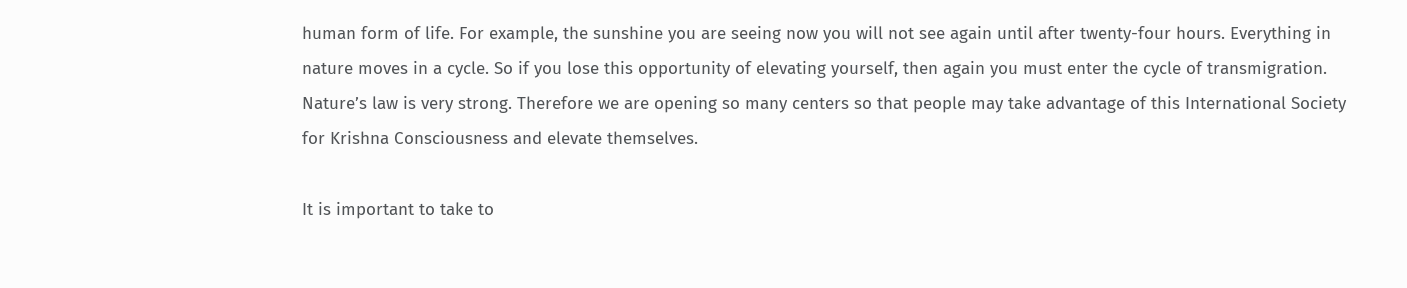human form of life. For example, the sunshine you are seeing now you will not see again until after twenty-four hours. Everything in nature moves in a cycle. So if you lose this opportunity of elevating yourself, then again you must enter the cycle of transmigration. Nature’s law is very strong. Therefore we are opening so many centers so that people may take advantage of this International Society for Krishna Consciousness and elevate themselves.

It is important to take to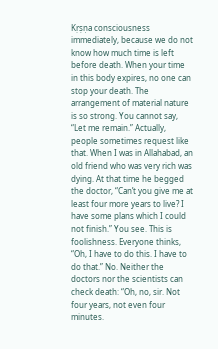Kṛṣṇa consciousness immediately, because we do not know how much time is left before death. When your time in this body expires, no one can stop your death. The arrangement of material nature is so strong. You cannot say, “Let me remain.” Actually, people sometimes request like that. When I was in Allahabad, an old friend who was very rich was dying. At that time he begged the doctor, “Can’t you give me at least four more years to live? I have some plans which I could not finish.” You see. This is foolishness. Everyone thinks, “Oh, I have to do this. I have to do that.” No. Neither the doctors nor the scientists can check death: “Oh, no, sir. Not four years, not even four minutes.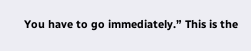You have to go immediately.” This is the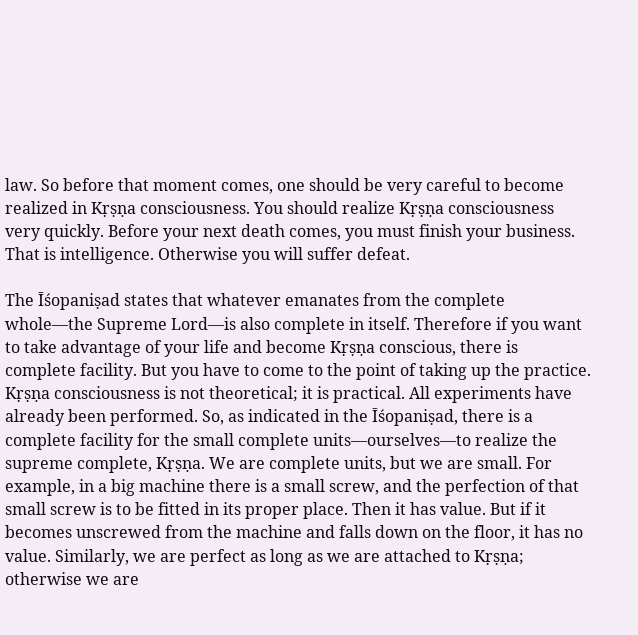law. So before that moment comes, one should be very careful to become realized in Kṛṣṇa consciousness. You should realize Kṛṣṇa consciousness very quickly. Before your next death comes, you must finish your business. That is intelligence. Otherwise you will suffer defeat.

The Īśopaniṣad states that whatever emanates from the complete whole—the Supreme Lord—is also complete in itself. Therefore if you want to take advantage of your life and become Kṛṣṇa conscious, there is complete facility. But you have to come to the point of taking up the practice. Kṛṣṇa consciousness is not theoretical; it is practical. All experiments have already been performed. So, as indicated in the Īśopaniṣad, there is a complete facility for the small complete units—ourselves—to realize the supreme complete, Kṛṣṇa. We are complete units, but we are small. For example, in a big machine there is a small screw, and the perfection of that small screw is to be fitted in its proper place. Then it has value. But if it becomes unscrewed from the machine and falls down on the floor, it has no value. Similarly, we are perfect as long as we are attached to Kṛṣṇa; otherwise we are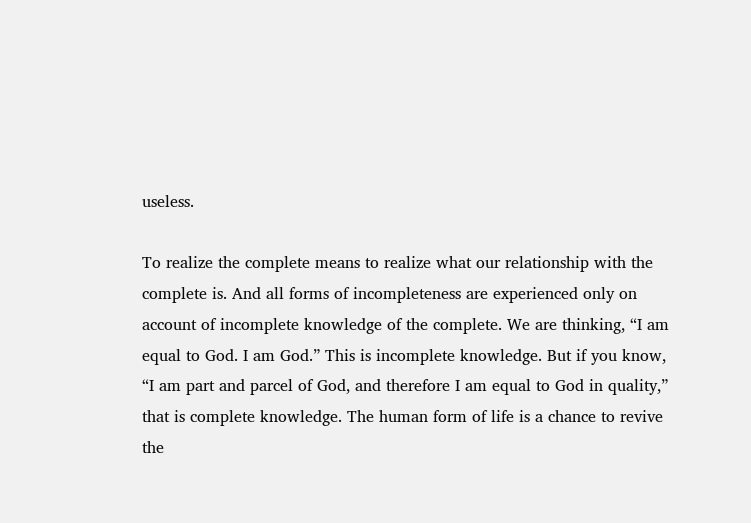useless.

To realize the complete means to realize what our relationship with the complete is. And all forms of incompleteness are experienced only on account of incomplete knowledge of the complete. We are thinking, “I am equal to God. I am God.” This is incomplete knowledge. But if you know, “I am part and parcel of God, and therefore I am equal to God in quality,” that is complete knowledge. The human form of life is a chance to revive the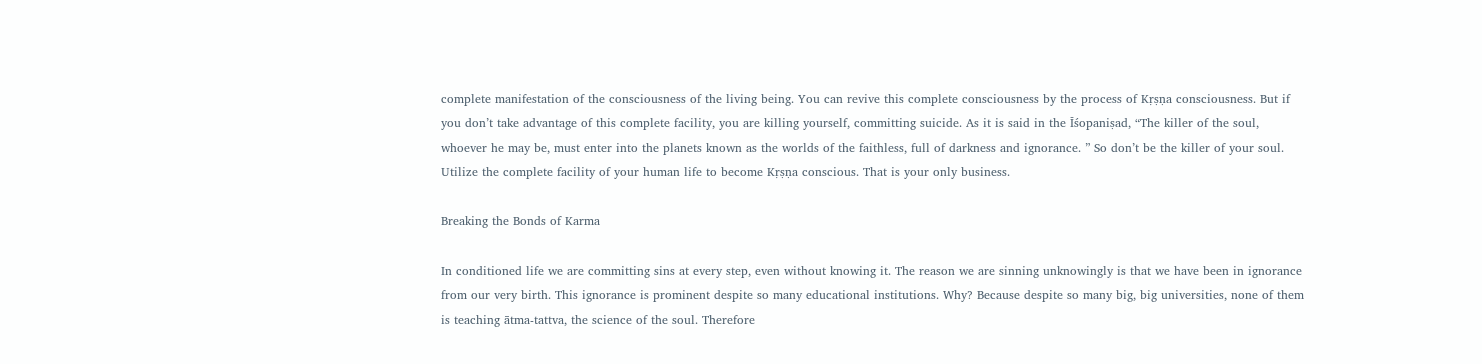complete manifestation of the consciousness of the living being. You can revive this complete consciousness by the process of Kṛṣṇa consciousness. But if you don’t take advantage of this complete facility, you are killing yourself, committing suicide. As it is said in the Īśopaniṣad, “The killer of the soul, whoever he may be, must enter into the planets known as the worlds of the faithless, full of darkness and ignorance. ” So don’t be the killer of your soul. Utilize the complete facility of your human life to become Kṛṣṇa conscious. That is your only business.

Breaking the Bonds of Karma

In conditioned life we are committing sins at every step, even without knowing it. The reason we are sinning unknowingly is that we have been in ignorance from our very birth. This ignorance is prominent despite so many educational institutions. Why? Because despite so many big, big universities, none of them is teaching ātma-tattva, the science of the soul. Therefore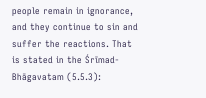people remain in ignorance, and they continue to sin and suffer the reactions. That is stated in the Śrīmad-Bhāgavatam (5.5.3):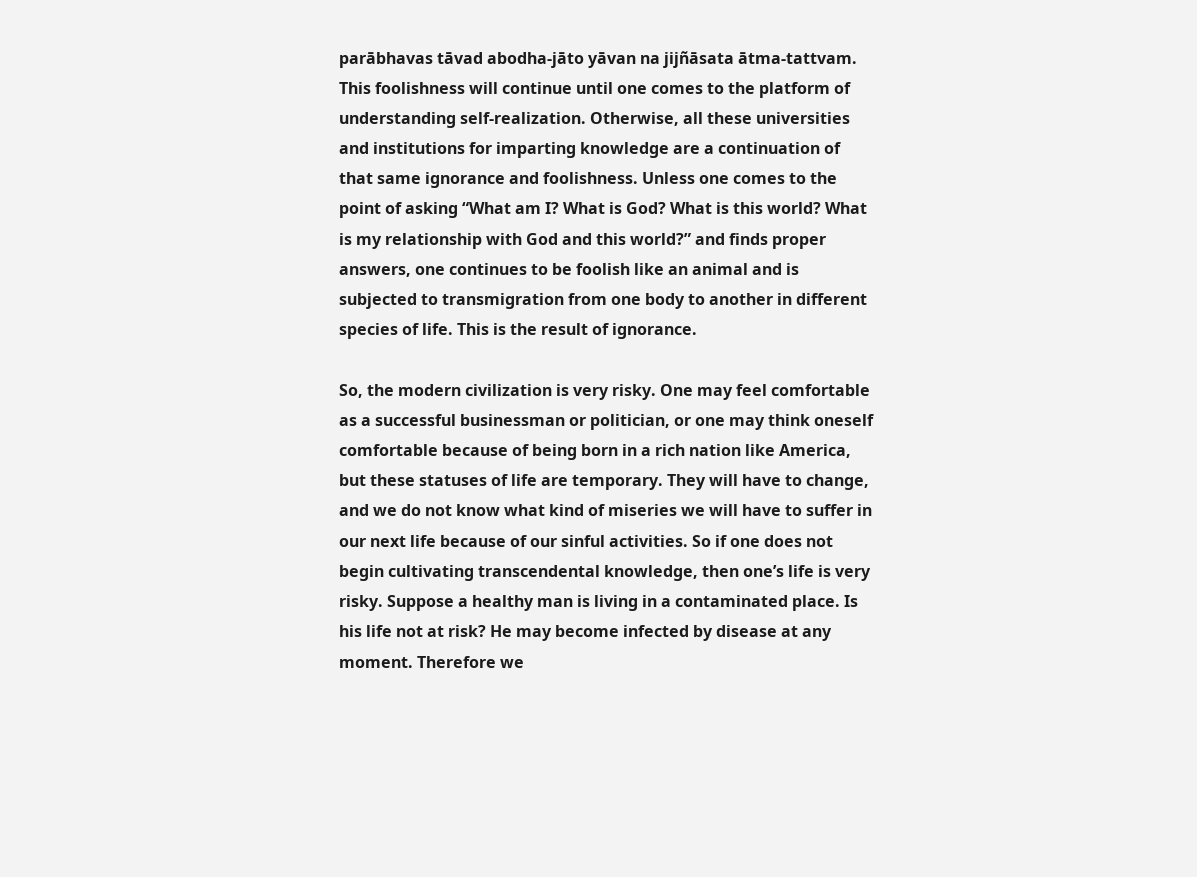parābhavas tāvad abodha-jāto yāvan na jijñāsata ātma-tattvam. This foolishness will continue until one comes to the platform of understanding self-realization. Otherwise, all these universities and institutions for imparting knowledge are a continuation of that same ignorance and foolishness. Unless one comes to the point of asking “What am I? What is God? What is this world? What is my relationship with God and this world?” and finds proper answers, one continues to be foolish like an animal and is subjected to transmigration from one body to another in different species of life. This is the result of ignorance.

So, the modern civilization is very risky. One may feel comfortable as a successful businessman or politician, or one may think oneself comfortable because of being born in a rich nation like America, but these statuses of life are temporary. They will have to change, and we do not know what kind of miseries we will have to suffer in our next life because of our sinful activities. So if one does not begin cultivating transcendental knowledge, then one’s life is very risky. Suppose a healthy man is living in a contaminated place. Is his life not at risk? He may become infected by disease at any moment. Therefore we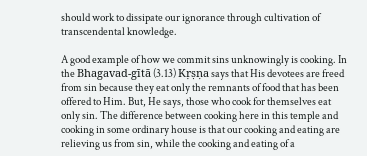should work to dissipate our ignorance through cultivation of transcendental knowledge.

A good example of how we commit sins unknowingly is cooking. In the Bhagavad-gītā (3.13) Kṛṣṇa says that His devotees are freed from sin because they eat only the remnants of food that has been offered to Him. But, He says, those who cook for themselves eat only sin. The difference between cooking here in this temple and cooking in some ordinary house is that our cooking and eating are relieving us from sin, while the cooking and eating of a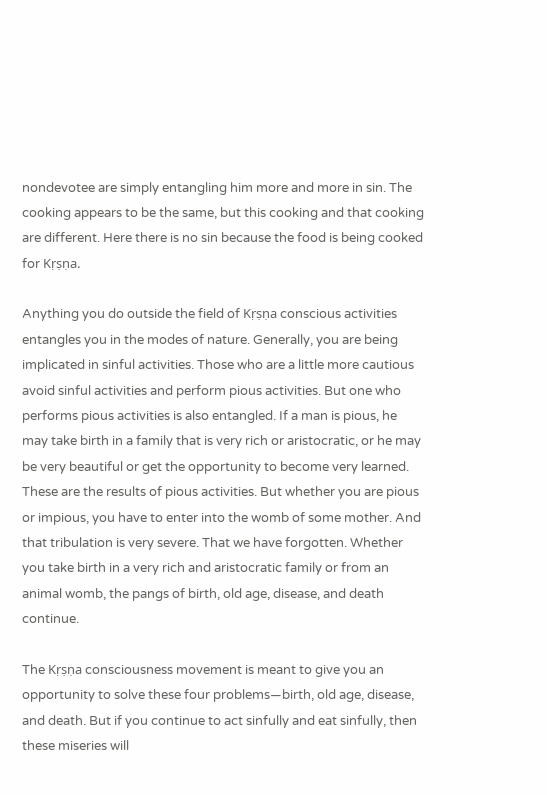nondevotee are simply entangling him more and more in sin. The cooking appears to be the same, but this cooking and that cooking are different. Here there is no sin because the food is being cooked for Kṛṣṇa.

Anything you do outside the field of Kṛṣṇa conscious activities entangles you in the modes of nature. Generally, you are being implicated in sinful activities. Those who are a little more cautious avoid sinful activities and perform pious activities. But one who performs pious activities is also entangled. If a man is pious, he may take birth in a family that is very rich or aristocratic, or he may be very beautiful or get the opportunity to become very learned. These are the results of pious activities. But whether you are pious or impious, you have to enter into the womb of some mother. And that tribulation is very severe. That we have forgotten. Whether you take birth in a very rich and aristocratic family or from an animal womb, the pangs of birth, old age, disease, and death continue.

The Kṛṣṇa consciousness movement is meant to give you an opportunity to solve these four problems—birth, old age, disease, and death. But if you continue to act sinfully and eat sinfully, then these miseries will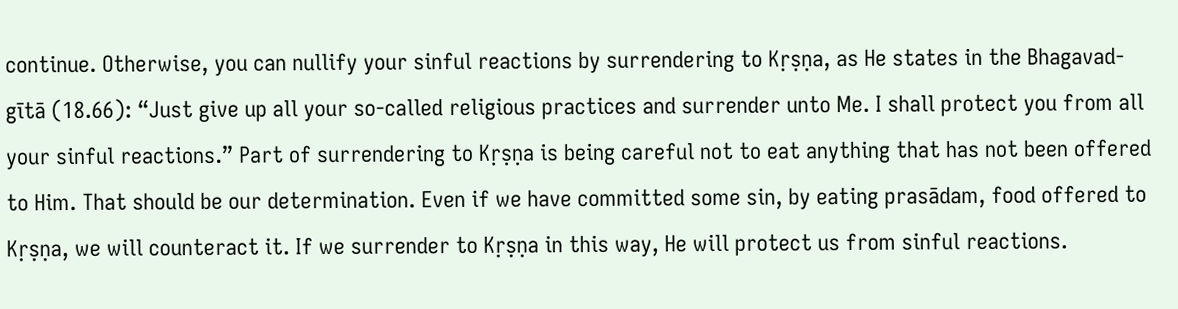continue. Otherwise, you can nullify your sinful reactions by surrendering to Kṛṣṇa, as He states in the Bhagavad-gītā (18.66): “Just give up all your so-called religious practices and surrender unto Me. I shall protect you from all your sinful reactions.” Part of surrendering to Kṛṣṇa is being careful not to eat anything that has not been offered to Him. That should be our determination. Even if we have committed some sin, by eating prasādam, food offered to Kṛṣṇa, we will counteract it. If we surrender to Kṛṣṇa in this way, He will protect us from sinful reactions.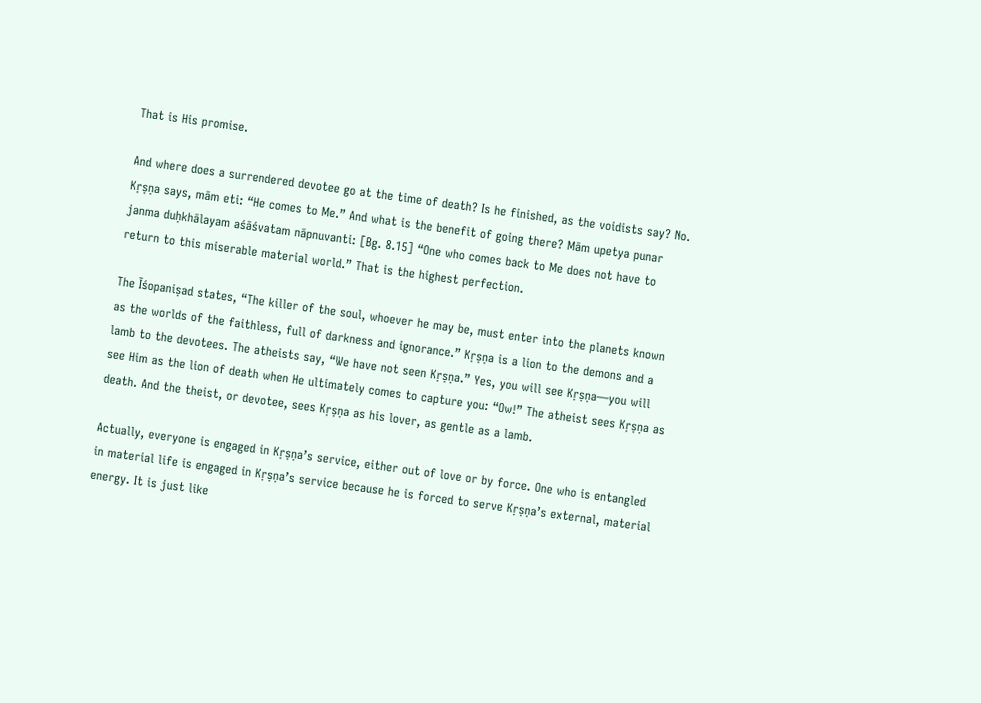That is His promise.

And where does a surrendered devotee go at the time of death? Is he finished, as the voidists say? No. Kṛṣṇa says, mām eti: “He comes to Me.” And what is the benefit of going there? Mām upetya punar janma duḥkhālayam aśāśvatam nāpnuvanti: [Bg. 8.15] “One who comes back to Me does not have to return to this miserable material world.” That is the highest perfection.

The Īśopaniṣad states, “The killer of the soul, whoever he may be, must enter into the planets known as the worlds of the faithless, full of darkness and ignorance.” Kṛṣṇa is a lion to the demons and a lamb to the devotees. The atheists say, “We have not seen Kṛṣṇa.” Yes, you will see Kṛṣṇa—you will see Him as the lion of death when He ultimately comes to capture you: “Ow!” The atheist sees Kṛṣṇa as death. And the theist, or devotee, sees Kṛṣṇa as his lover, as gentle as a lamb.

Actually, everyone is engaged in Kṛṣṇa’s service, either out of love or by force. One who is entangled in material life is engaged in Kṛṣṇa’s service because he is forced to serve Kṛṣṇa’s external, material energy. It is just like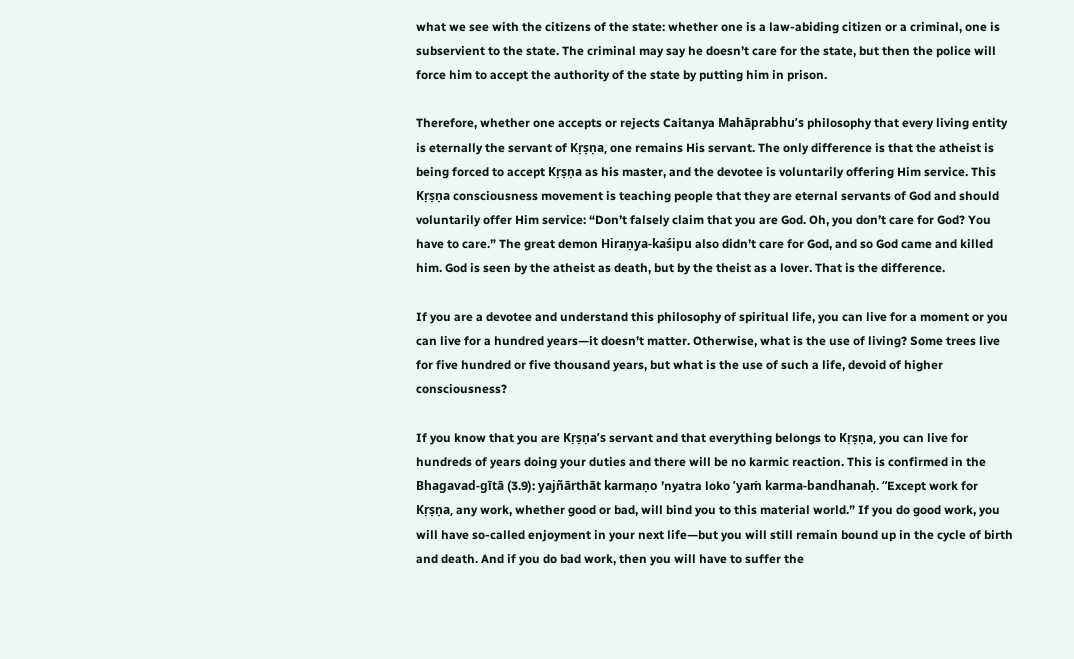what we see with the citizens of the state: whether one is a law-abiding citizen or a criminal, one is subservient to the state. The criminal may say he doesn’t care for the state, but then the police will force him to accept the authority of the state by putting him in prison.

Therefore, whether one accepts or rejects Caitanya Mahāprabhu’s philosophy that every living entity is eternally the servant of Kṛṣṇa, one remains His servant. The only difference is that the atheist is being forced to accept Kṛṣṇa as his master, and the devotee is voluntarily offering Him service. This Kṛṣṇa consciousness movement is teaching people that they are eternal servants of God and should voluntarily offer Him service: “Don’t falsely claim that you are God. Oh, you don’t care for God? You have to care.” The great demon Hiraṇya-kaśipu also didn’t care for God, and so God came and killed him. God is seen by the atheist as death, but by the theist as a lover. That is the difference.

If you are a devotee and understand this philosophy of spiritual life, you can live for a moment or you can live for a hundred years—it doesn’t matter. Otherwise, what is the use of living? Some trees live for five hundred or five thousand years, but what is the use of such a life, devoid of higher consciousness?

If you know that you are Kṛṣṇa’s servant and that everything belongs to Kṛṣṇa, you can live for hundreds of years doing your duties and there will be no karmic reaction. This is confirmed in the Bhagavad-gītā (3.9): yajñārthāt karmaṇo ’nyatra loko ’yaṁ karma-bandhanaḥ. “Except work for Kṛṣṇa, any work, whether good or bad, will bind you to this material world.” If you do good work, you will have so-called enjoyment in your next life—but you will still remain bound up in the cycle of birth and death. And if you do bad work, then you will have to suffer the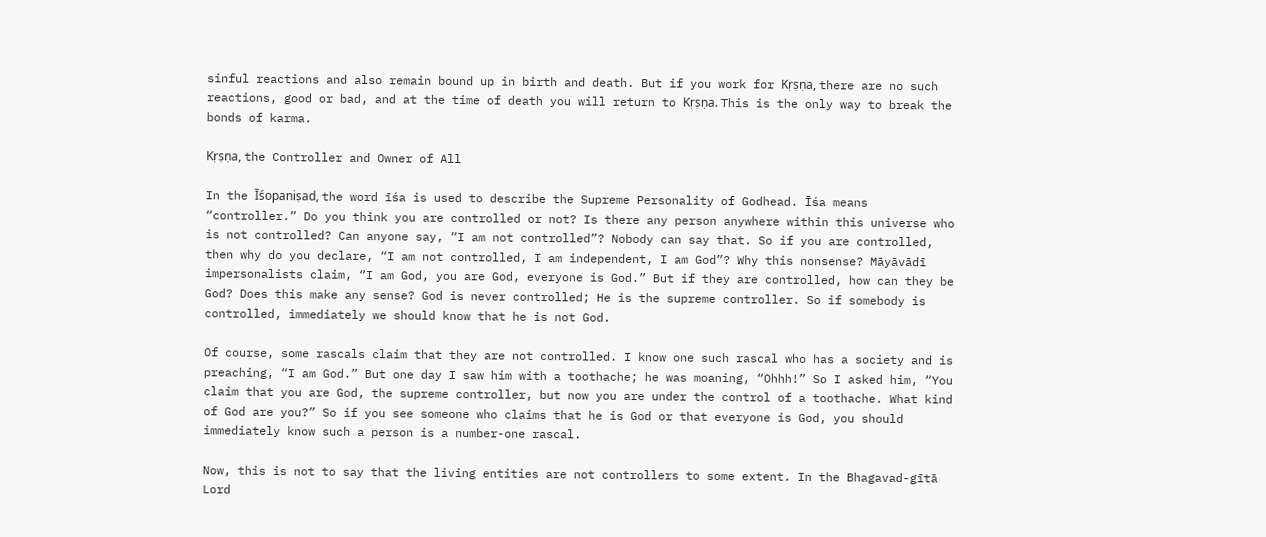sinful reactions and also remain bound up in birth and death. But if you work for Kṛṣṇa, there are no such reactions, good or bad, and at the time of death you will return to Kṛṣṇa. This is the only way to break the bonds of karma.

Kṛṣṇa, the Controller and Owner of All

In the Īśopaniṣad, the word īśa is used to describe the Supreme Personality of Godhead. Īśa means “controller.” Do you think you are controlled or not? Is there any person anywhere within this universe who is not controlled? Can anyone say, “I am not controlled”? Nobody can say that. So if you are controlled, then why do you declare, “I am not controlled, I am independent, I am God”? Why this nonsense? Māyāvādī impersonalists claim, “I am God, you are God, everyone is God.” But if they are controlled, how can they be God? Does this make any sense? God is never controlled; He is the supreme controller. So if somebody is controlled, immediately we should know that he is not God.

Of course, some rascals claim that they are not controlled. I know one such rascal who has a society and is preaching, “I am God.” But one day I saw him with a toothache; he was moaning, “Ohhh!” So I asked him, “You claim that you are God, the supreme controller, but now you are under the control of a toothache. What kind of God are you?” So if you see someone who claims that he is God or that everyone is God, you should immediately know such a person is a number-one rascal.

Now, this is not to say that the living entities are not controllers to some extent. In the Bhagavad-gītā Lord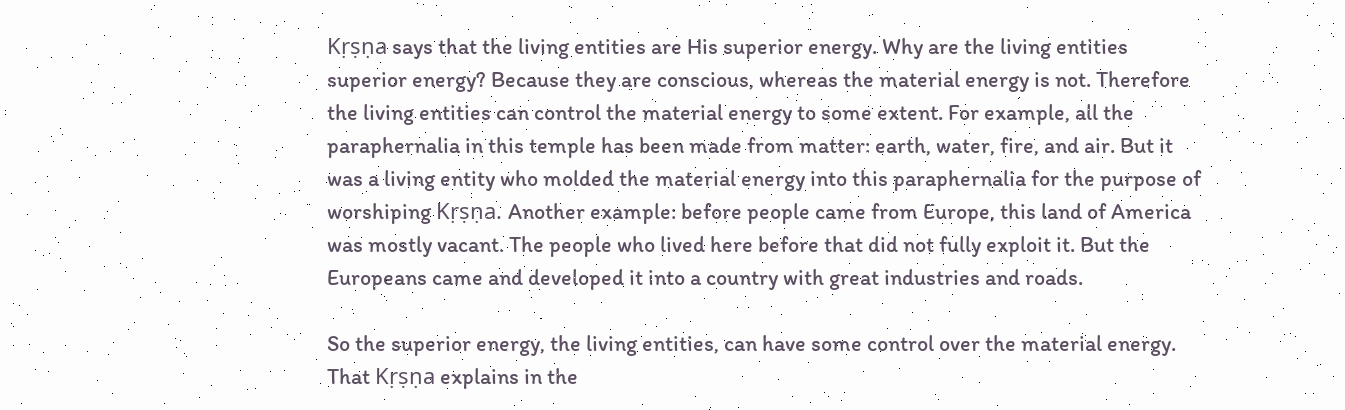Kṛṣṇa says that the living entities are His superior energy. Why are the living entities superior energy? Because they are conscious, whereas the material energy is not. Therefore the living entities can control the material energy to some extent. For example, all the paraphernalia in this temple has been made from matter: earth, water, fire, and air. But it was a living entity who molded the material energy into this paraphernalia for the purpose of worshiping Kṛṣṇa. Another example: before people came from Europe, this land of America was mostly vacant. The people who lived here before that did not fully exploit it. But the Europeans came and developed it into a country with great industries and roads.

So the superior energy, the living entities, can have some control over the material energy. That Kṛṣṇa explains in the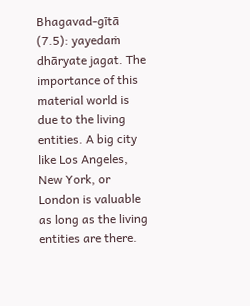Bhagavad-gītā (7.5): yayedaṁ dhāryate jagat. The importance of this material world is due to the living entities. A big city like Los Angeles, New York, or London is valuable as long as the living entities are there.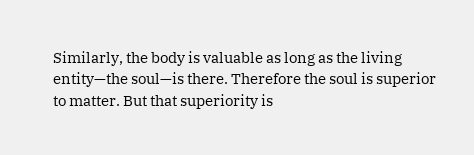Similarly, the body is valuable as long as the living entity—the soul—is there. Therefore the soul is superior to matter. But that superiority is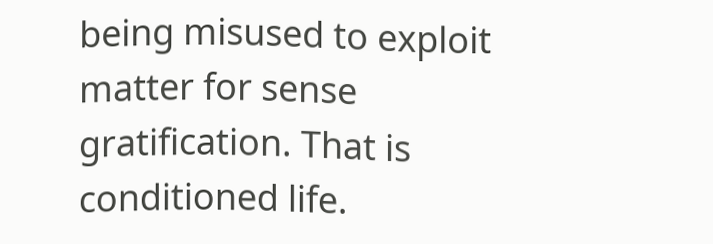being misused to exploit matter for sense gratification. That is conditioned life.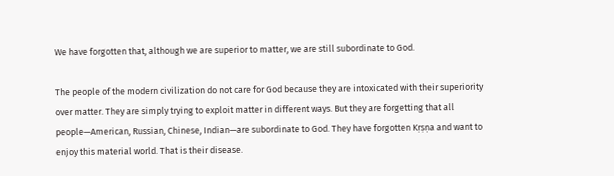We have forgotten that, although we are superior to matter, we are still subordinate to God.

The people of the modern civilization do not care for God because they are intoxicated with their superiority over matter. They are simply trying to exploit matter in different ways. But they are forgetting that all people—American, Russian, Chinese, Indian—are subordinate to God. They have forgotten Kṛṣṇa and want to enjoy this material world. That is their disease.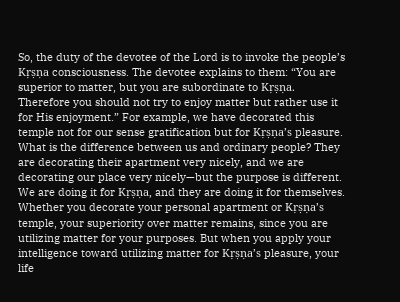So, the duty of the devotee of the Lord is to invoke the people’s Kṛṣṇa consciousness. The devotee explains to them: “You are superior to matter, but you are subordinate to Kṛṣṇa. Therefore you should not try to enjoy matter but rather use it for His enjoyment.” For example, we have decorated this temple not for our sense gratification but for Kṛṣṇa’s pleasure. What is the difference between us and ordinary people? They are decorating their apartment very nicely, and we are decorating our place very nicely—but the purpose is different. We are doing it for Kṛṣṇa, and they are doing it for themselves. Whether you decorate your personal apartment or Kṛṣṇa’s temple, your superiority over matter remains, since you are utilizing matter for your purposes. But when you apply your intelligence toward utilizing matter for Kṛṣṇa’s pleasure, your life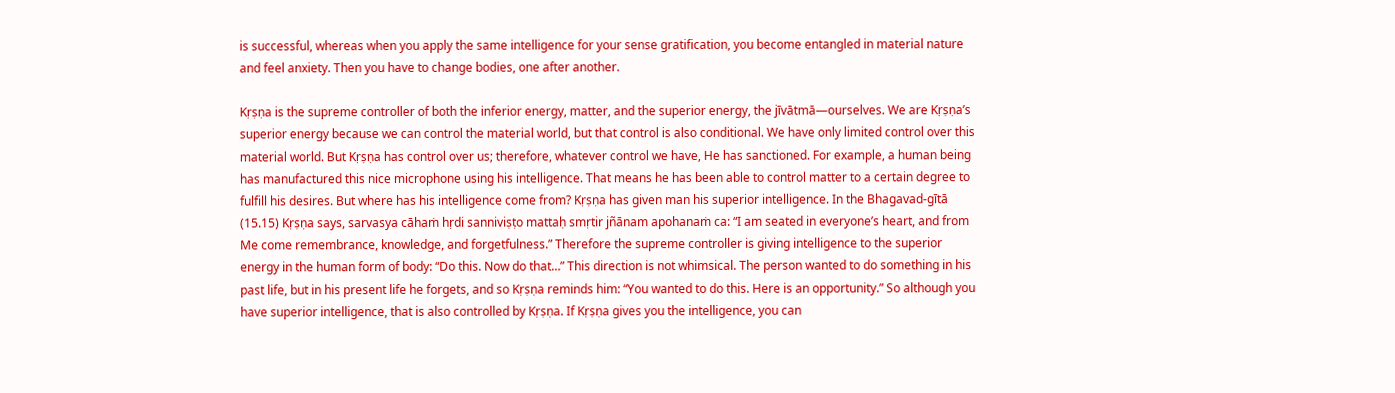is successful, whereas when you apply the same intelligence for your sense gratification, you become entangled in material nature and feel anxiety. Then you have to change bodies, one after another.

Kṛṣṇa is the supreme controller of both the inferior energy, matter, and the superior energy, the jīvātmā—ourselves. We are Kṛṣṇa’s superior energy because we can control the material world, but that control is also conditional. We have only limited control over this material world. But Kṛṣṇa has control over us; therefore, whatever control we have, He has sanctioned. For example, a human being has manufactured this nice microphone using his intelligence. That means he has been able to control matter to a certain degree to fulfill his desires. But where has his intelligence come from? Kṛṣṇa has given man his superior intelligence. In the Bhagavad-gītā (15.15) Kṛṣṇa says, sarvasya cāhaṁ hṛdi sanniviṣṭo mattaḥ smṛtir jñānam apohanaṁ ca: “I am seated in everyone’s heart, and from Me come remembrance, knowledge, and forgetfulness.” Therefore the supreme controller is giving intelligence to the superior energy in the human form of body: “Do this. Now do that…” This direction is not whimsical. The person wanted to do something in his past life, but in his present life he forgets, and so Kṛṣṇa reminds him: “You wanted to do this. Here is an opportunity.” So although you have superior intelligence, that is also controlled by Kṛṣṇa. If Kṛṣṇa gives you the intelligence, you can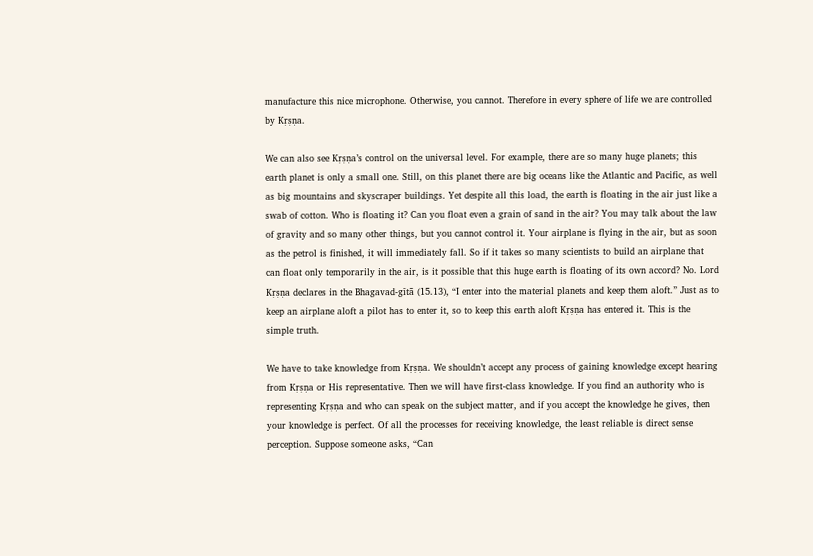manufacture this nice microphone. Otherwise, you cannot. Therefore in every sphere of life we are controlled by Kṛṣṇa.

We can also see Kṛṣṇa’s control on the universal level. For example, there are so many huge planets; this earth planet is only a small one. Still, on this planet there are big oceans like the Atlantic and Pacific, as well as big mountains and skyscraper buildings. Yet despite all this load, the earth is floating in the air just like a swab of cotton. Who is floating it? Can you float even a grain of sand in the air? You may talk about the law of gravity and so many other things, but you cannot control it. Your airplane is flying in the air, but as soon as the petrol is finished, it will immediately fall. So if it takes so many scientists to build an airplane that can float only temporarily in the air, is it possible that this huge earth is floating of its own accord? No. Lord Kṛṣṇa declares in the Bhagavad-gītā (15.13), “I enter into the material planets and keep them aloft.” Just as to keep an airplane aloft a pilot has to enter it, so to keep this earth aloft Kṛṣṇa has entered it. This is the simple truth.

We have to take knowledge from Kṛṣṇa. We shouldn’t accept any process of gaining knowledge except hearing from Kṛṣṇa or His representative. Then we will have first-class knowledge. If you find an authority who is representing Kṛṣṇa and who can speak on the subject matter, and if you accept the knowledge he gives, then your knowledge is perfect. Of all the processes for receiving knowledge, the least reliable is direct sense perception. Suppose someone asks, “Can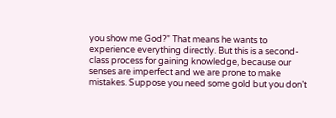you show me God?” That means he wants to experience everything directly. But this is a second-class process for gaining knowledge, because our senses are imperfect and we are prone to make mistakes. Suppose you need some gold but you don’t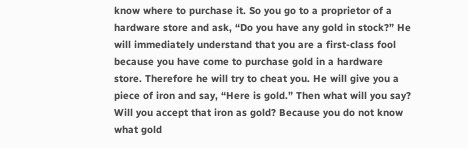know where to purchase it. So you go to a proprietor of a hardware store and ask, “Do you have any gold in stock?” He will immediately understand that you are a first-class fool because you have come to purchase gold in a hardware store. Therefore he will try to cheat you. He will give you a piece of iron and say, “Here is gold.” Then what will you say? Will you accept that iron as gold? Because you do not know what gold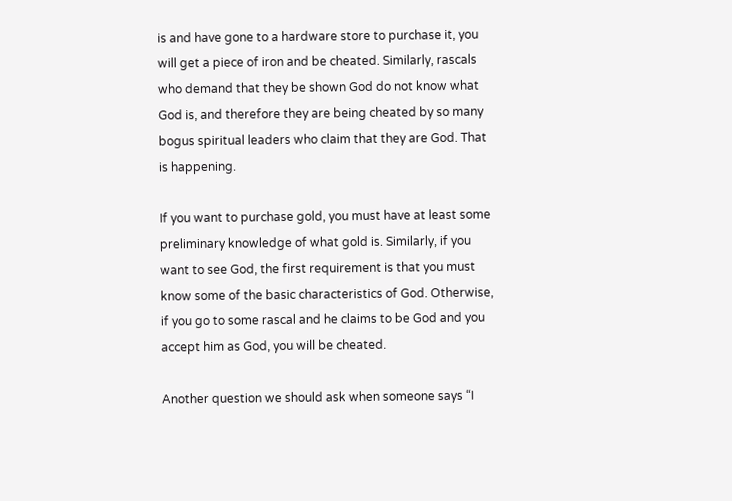is and have gone to a hardware store to purchase it, you will get a piece of iron and be cheated. Similarly, rascals who demand that they be shown God do not know what God is, and therefore they are being cheated by so many bogus spiritual leaders who claim that they are God. That is happening.

If you want to purchase gold, you must have at least some preliminary knowledge of what gold is. Similarly, if you want to see God, the first requirement is that you must know some of the basic characteristics of God. Otherwise, if you go to some rascal and he claims to be God and you accept him as God, you will be cheated.

Another question we should ask when someone says “I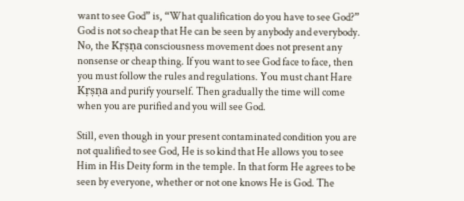want to see God” is, “What qualification do you have to see God?” God is not so cheap that He can be seen by anybody and everybody. No, the Kṛṣṇa consciousness movement does not present any nonsense or cheap thing. If you want to see God face to face, then you must follow the rules and regulations. You must chant Hare Kṛṣṇa and purify yourself. Then gradually the time will come when you are purified and you will see God.

Still, even though in your present contaminated condition you are not qualified to see God, He is so kind that He allows you to see Him in His Deity form in the temple. In that form He agrees to be seen by everyone, whether or not one knows He is God. The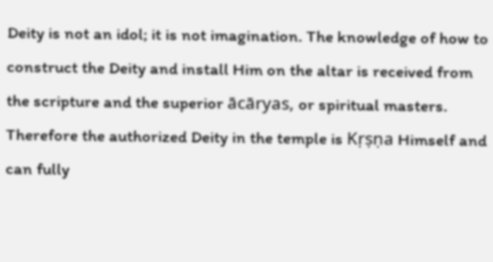Deity is not an idol; it is not imagination. The knowledge of how to construct the Deity and install Him on the altar is received from the scripture and the superior ācāryas, or spiritual masters. Therefore the authorized Deity in the temple is Kṛṣṇa Himself and can fully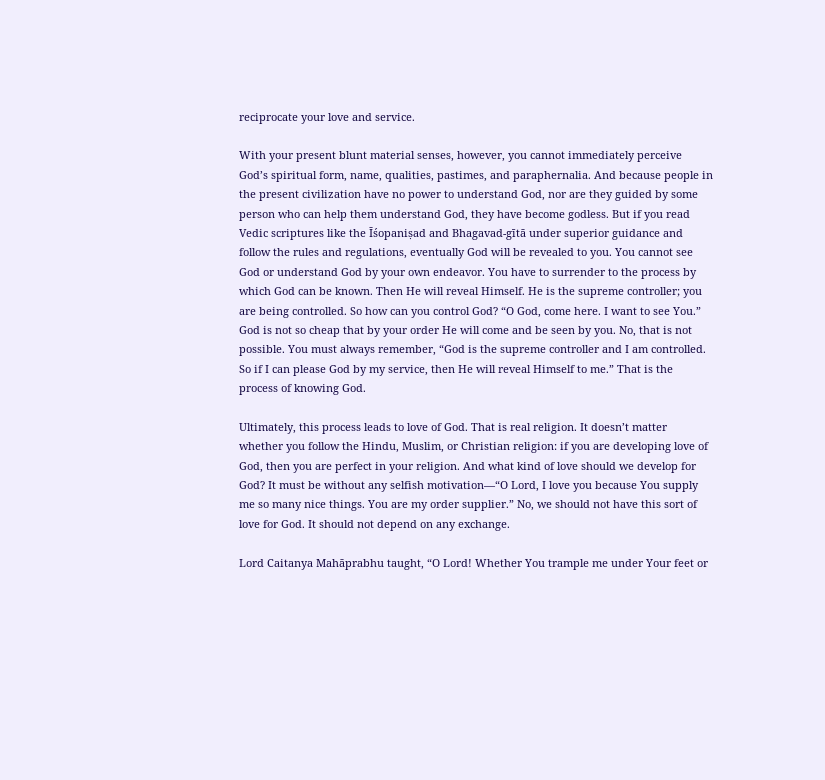reciprocate your love and service.

With your present blunt material senses, however, you cannot immediately perceive God’s spiritual form, name, qualities, pastimes, and paraphernalia. And because people in the present civilization have no power to understand God, nor are they guided by some person who can help them understand God, they have become godless. But if you read Vedic scriptures like the Īśopaniṣad and Bhagavad-gītā under superior guidance and follow the rules and regulations, eventually God will be revealed to you. You cannot see God or understand God by your own endeavor. You have to surrender to the process by which God can be known. Then He will reveal Himself. He is the supreme controller; you are being controlled. So how can you control God? “O God, come here. I want to see You.” God is not so cheap that by your order He will come and be seen by you. No, that is not possible. You must always remember, “God is the supreme controller and I am controlled. So if I can please God by my service, then He will reveal Himself to me.” That is the process of knowing God.

Ultimately, this process leads to love of God. That is real religion. It doesn’t matter whether you follow the Hindu, Muslim, or Christian religion: if you are developing love of God, then you are perfect in your religion. And what kind of love should we develop for God? It must be without any selfish motivation—“O Lord, I love you because You supply me so many nice things. You are my order supplier.” No, we should not have this sort of love for God. It should not depend on any exchange.

Lord Caitanya Mahāprabhu taught, “O Lord! Whether You trample me under Your feet or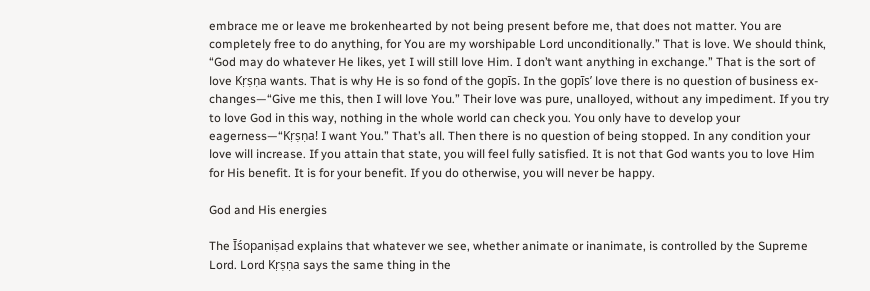embrace me or leave me brokenhearted by not being present before me, that does not matter. You are completely free to do anything, for You are my worshipable Lord unconditionally.” That is love. We should think, “God may do whatever He likes, yet I will still love Him. I don’t want anything in exchange.” That is the sort of love Kṛṣṇa wants. That is why He is so fond of the gopīs. In the gopīs’ love there is no question of business ex-changes—“Give me this, then I will love You.” Their love was pure, unalloyed, without any impediment. If you try to love God in this way, nothing in the whole world can check you. You only have to develop your eagerness—“Kṛṣṇa! I want You.” That’s all. Then there is no question of being stopped. In any condition your love will increase. If you attain that state, you will feel fully satisfied. It is not that God wants you to love Him for His benefit. It is for your benefit. If you do otherwise, you will never be happy.

God and His energies

The Īśopaniṣad explains that whatever we see, whether animate or inanimate, is controlled by the Supreme Lord. Lord Kṛṣṇa says the same thing in the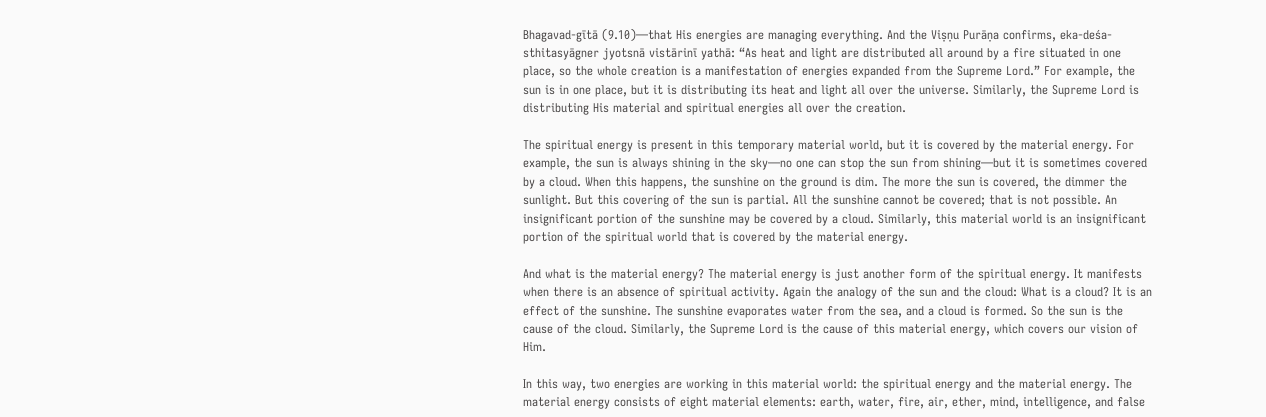Bhagavad-gītā (9.10)—that His energies are managing everything. And the Viṣṇu Purāṇa confirms, eka-deśa-sthitasyāgner jyotsnā vistārinī yathā: “As heat and light are distributed all around by a fire situated in one place, so the whole creation is a manifestation of energies expanded from the Supreme Lord.” For example, the sun is in one place, but it is distributing its heat and light all over the universe. Similarly, the Supreme Lord is distributing His material and spiritual energies all over the creation.

The spiritual energy is present in this temporary material world, but it is covered by the material energy. For example, the sun is always shining in the sky—no one can stop the sun from shining—but it is sometimes covered by a cloud. When this happens, the sunshine on the ground is dim. The more the sun is covered, the dimmer the sunlight. But this covering of the sun is partial. All the sunshine cannot be covered; that is not possible. An insignificant portion of the sunshine may be covered by a cloud. Similarly, this material world is an insignificant portion of the spiritual world that is covered by the material energy.

And what is the material energy? The material energy is just another form of the spiritual energy. It manifests when there is an absence of spiritual activity. Again the analogy of the sun and the cloud: What is a cloud? It is an effect of the sunshine. The sunshine evaporates water from the sea, and a cloud is formed. So the sun is the cause of the cloud. Similarly, the Supreme Lord is the cause of this material energy, which covers our vision of Him.

In this way, two energies are working in this material world: the spiritual energy and the material energy. The material energy consists of eight material elements: earth, water, fire, air, ether, mind, intelligence, and false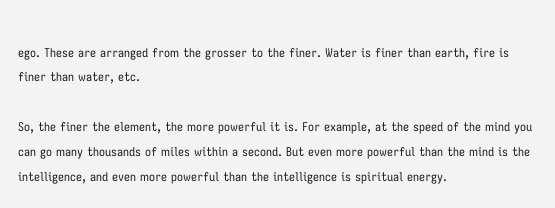ego. These are arranged from the grosser to the finer. Water is finer than earth, fire is finer than water, etc.

So, the finer the element, the more powerful it is. For example, at the speed of the mind you can go many thousands of miles within a second. But even more powerful than the mind is the intelligence, and even more powerful than the intelligence is spiritual energy.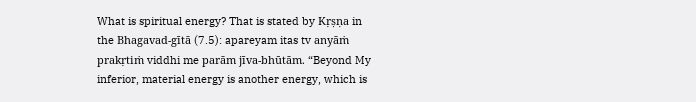What is spiritual energy? That is stated by Kṛṣṇa in the Bhagavad-gītā (7.5): apareyam itas tv anyāṁ prakṛtiṁ viddhi me parām jīva-bhūtām. “Beyond My inferior, material energy is another energy, which is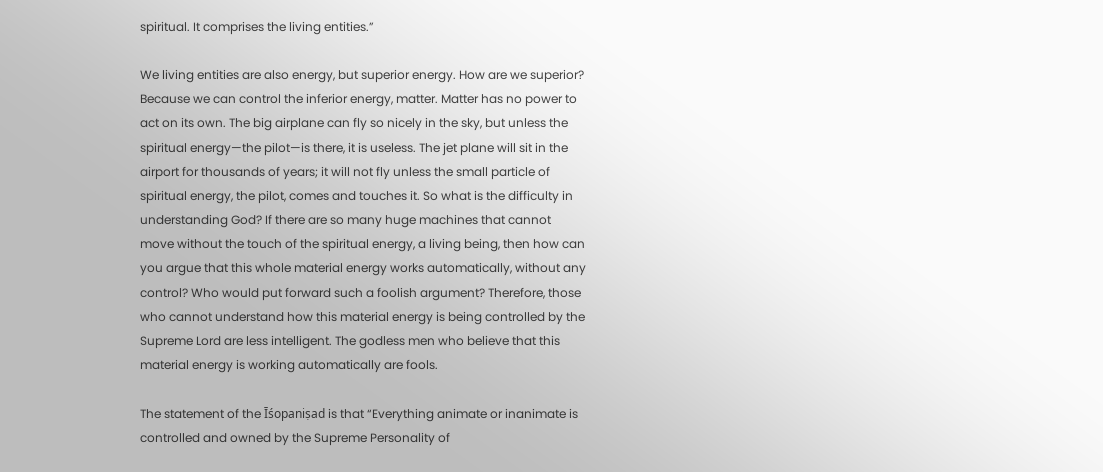spiritual. It comprises the living entities.”

We living entities are also energy, but superior energy. How are we superior? Because we can control the inferior energy, matter. Matter has no power to act on its own. The big airplane can fly so nicely in the sky, but unless the spiritual energy—the pilot—is there, it is useless. The jet plane will sit in the airport for thousands of years; it will not fly unless the small particle of spiritual energy, the pilot, comes and touches it. So what is the difficulty in understanding God? If there are so many huge machines that cannot move without the touch of the spiritual energy, a living being, then how can you argue that this whole material energy works automatically, without any control? Who would put forward such a foolish argument? Therefore, those who cannot understand how this material energy is being controlled by the Supreme Lord are less intelligent. The godless men who believe that this material energy is working automatically are fools.

The statement of the Īśopaniṣad is that “Everything animate or inanimate is controlled and owned by the Supreme Personality of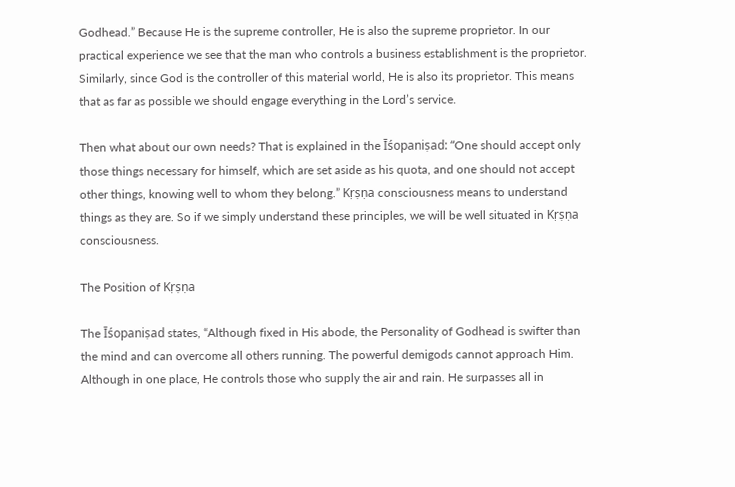Godhead.” Because He is the supreme controller, He is also the supreme proprietor. In our practical experience we see that the man who controls a business establishment is the proprietor. Similarly, since God is the controller of this material world, He is also its proprietor. This means that as far as possible we should engage everything in the Lord’s service.

Then what about our own needs? That is explained in the Īśopaniṣad: “One should accept only those things necessary for himself, which are set aside as his quota, and one should not accept other things, knowing well to whom they belong.” Kṛṣṇa consciousness means to understand things as they are. So if we simply understand these principles, we will be well situated in Kṛṣṇa consciousness.

The Position of Kṛṣṇa

The Īśopaniṣad states, “Although fixed in His abode, the Personality of Godhead is swifter than the mind and can overcome all others running. The powerful demigods cannot approach Him. Although in one place, He controls those who supply the air and rain. He surpasses all in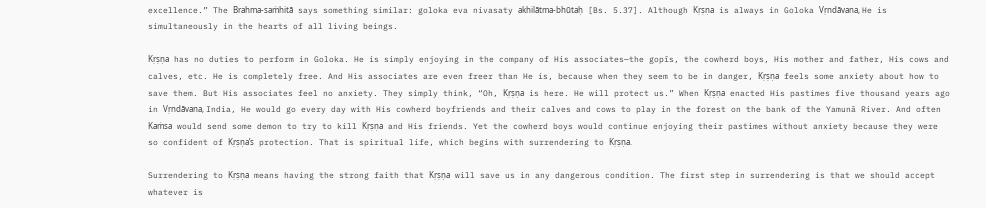excellence.” The Brahma-saṁhitā says something similar: goloka eva nivasaty akhilātma-bhūtaḥ [Bs. 5.37]. Although Kṛṣṇa is always in Goloka Vṛndāvana, He is simultaneously in the hearts of all living beings.

Kṛṣṇa has no duties to perform in Goloka. He is simply enjoying in the company of His associates—the gopīs, the cowherd boys, His mother and father, His cows and calves, etc. He is completely free. And His associates are even freer than He is, because when they seem to be in danger, Kṛṣṇa feels some anxiety about how to save them. But His associates feel no anxiety. They simply think, “Oh, Kṛṣṇa is here. He will protect us.” When Kṛṣṇa enacted His pastimes five thousand years ago in Vṛndāvana, India, He would go every day with His cowherd boyfriends and their calves and cows to play in the forest on the bank of the Yamunā River. And often Kaṁsa would send some demon to try to kill Kṛṣṇa and His friends. Yet the cowherd boys would continue enjoying their pastimes without anxiety because they were so confident of Kṛṣṇa’s protection. That is spiritual life, which begins with surrendering to Kṛṣṇa.

Surrendering to Kṛṣṇa means having the strong faith that Kṛṣṇa will save us in any dangerous condition. The first step in surrendering is that we should accept whatever is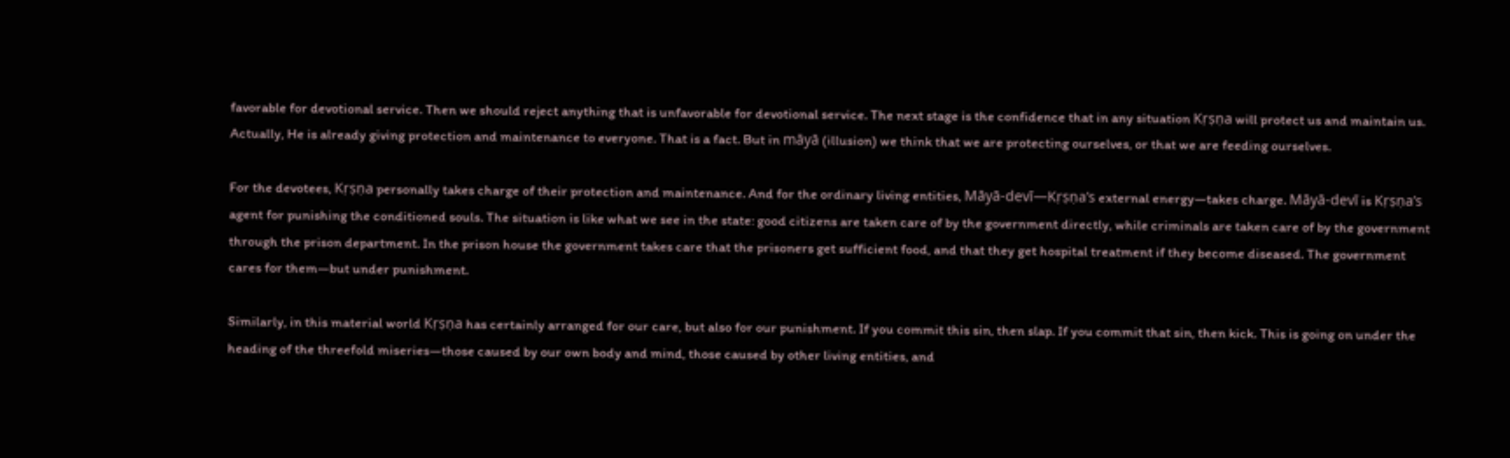favorable for devotional service. Then we should reject anything that is unfavorable for devotional service. The next stage is the confidence that in any situation Kṛṣṇa will protect us and maintain us. Actually, He is already giving protection and maintenance to everyone. That is a fact. But in māyā (illusion) we think that we are protecting ourselves, or that we are feeding ourselves.

For the devotees, Kṛṣṇa personally takes charge of their protection and maintenance. And for the ordinary living entities, Māyā-devī—Kṛṣṇa’s external energy—takes charge. Māyā-devī is Kṛṣṇa’s agent for punishing the conditioned souls. The situation is like what we see in the state: good citizens are taken care of by the government directly, while criminals are taken care of by the government through the prison department. In the prison house the government takes care that the prisoners get sufficient food, and that they get hospital treatment if they become diseased. The government cares for them—but under punishment.

Similarly, in this material world Kṛṣṇa has certainly arranged for our care, but also for our punishment. If you commit this sin, then slap. If you commit that sin, then kick. This is going on under the heading of the threefold miseries—those caused by our own body and mind, those caused by other living entities, and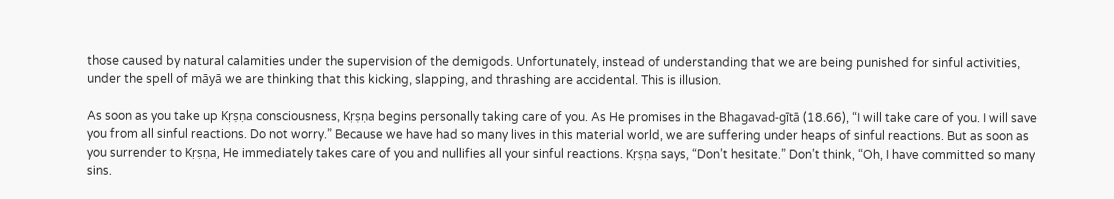those caused by natural calamities under the supervision of the demigods. Unfortunately, instead of understanding that we are being punished for sinful activities, under the spell of māyā we are thinking that this kicking, slapping, and thrashing are accidental. This is illusion.

As soon as you take up Kṛṣṇa consciousness, Kṛṣṇa begins personally taking care of you. As He promises in the Bhagavad-gītā (18.66), “I will take care of you. I will save you from all sinful reactions. Do not worry.” Because we have had so many lives in this material world, we are suffering under heaps of sinful reactions. But as soon as you surrender to Kṛṣṇa, He immediately takes care of you and nullifies all your sinful reactions. Kṛṣṇa says, “Don’t hesitate.” Don’t think, “Oh, I have committed so many sins.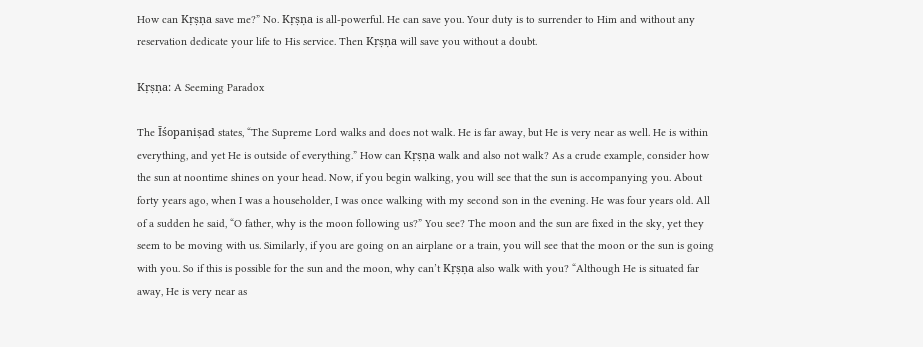How can Kṛṣṇa save me?” No. Kṛṣṇa is all-powerful. He can save you. Your duty is to surrender to Him and without any reservation dedicate your life to His service. Then Kṛṣṇa will save you without a doubt.

Kṛṣṇa: A Seeming Paradox

The Īśopaniṣad states, “The Supreme Lord walks and does not walk. He is far away, but He is very near as well. He is within everything, and yet He is outside of everything.” How can Kṛṣṇa walk and also not walk? As a crude example, consider how the sun at noontime shines on your head. Now, if you begin walking, you will see that the sun is accompanying you. About forty years ago, when I was a householder, I was once walking with my second son in the evening. He was four years old. All of a sudden he said, “O father, why is the moon following us?” You see? The moon and the sun are fixed in the sky, yet they seem to be moving with us. Similarly, if you are going on an airplane or a train, you will see that the moon or the sun is going with you. So if this is possible for the sun and the moon, why can’t Kṛṣṇa also walk with you? “Although He is situated far away, He is very near as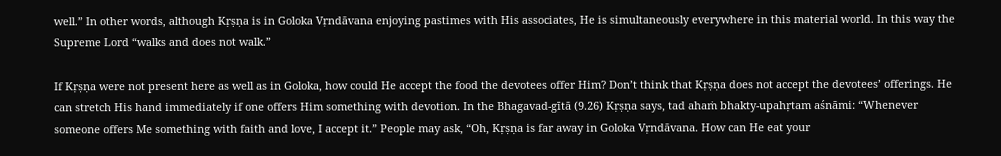well.” In other words, although Kṛṣṇa is in Goloka Vṛndāvana enjoying pastimes with His associates, He is simultaneously everywhere in this material world. In this way the Supreme Lord “walks and does not walk.”

If Kṛṣṇa were not present here as well as in Goloka, how could He accept the food the devotees offer Him? Don’t think that Kṛṣṇa does not accept the devotees’ offerings. He can stretch His hand immediately if one offers Him something with devotion. In the Bhagavad-gītā (9.26) Kṛṣṇa says, tad ahaṁ bhakty-upahṛtam aśnāmi: “Whenever someone offers Me something with faith and love, I accept it.” People may ask, “Oh, Kṛṣṇa is far away in Goloka Vṛndāvana. How can He eat your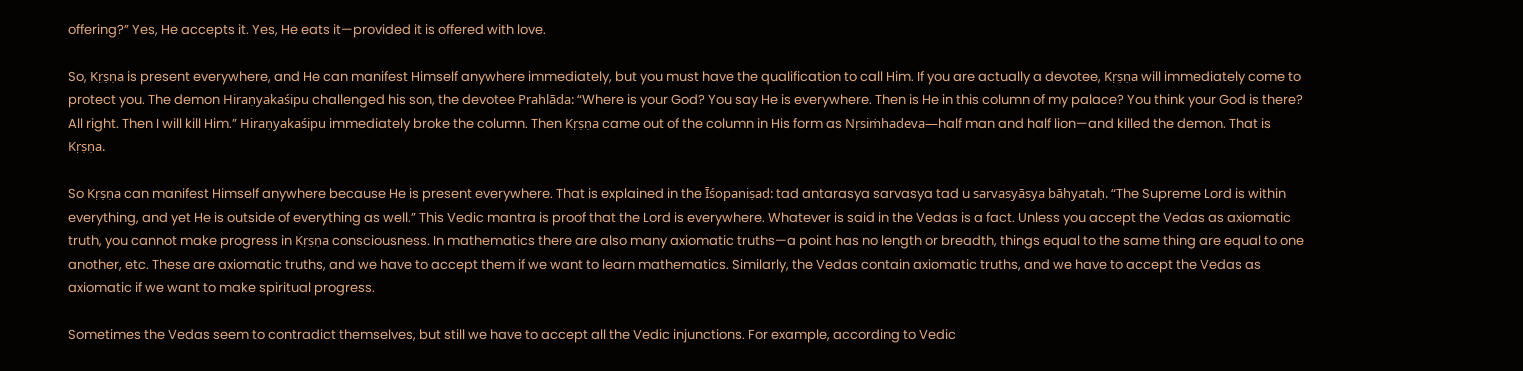offering?” Yes, He accepts it. Yes, He eats it—provided it is offered with love.

So, Kṛṣṇa is present everywhere, and He can manifest Himself anywhere immediately, but you must have the qualification to call Him. If you are actually a devotee, Kṛṣṇa will immediately come to protect you. The demon Hiraṇyakaśipu challenged his son, the devotee Prahlāda: “Where is your God? You say He is everywhere. Then is He in this column of my palace? You think your God is there? All right. Then I will kill Him.” Hiraṇyakaśipu immediately broke the column. Then Kṛṣṇa came out of the column in His form as Nṛsiṁhadeva—half man and half lion—and killed the demon. That is Kṛṣṇa.

So Kṛṣṇa can manifest Himself anywhere because He is present everywhere. That is explained in the Īśopaniṣad: tad antarasya sarvasya tad u sarvasyāsya bāhyataḥ. “The Supreme Lord is within everything, and yet He is outside of everything as well.” This Vedic mantra is proof that the Lord is everywhere. Whatever is said in the Vedas is a fact. Unless you accept the Vedas as axiomatic truth, you cannot make progress in Kṛṣṇa consciousness. In mathematics there are also many axiomatic truths—a point has no length or breadth, things equal to the same thing are equal to one another, etc. These are axiomatic truths, and we have to accept them if we want to learn mathematics. Similarly, the Vedas contain axiomatic truths, and we have to accept the Vedas as axiomatic if we want to make spiritual progress.

Sometimes the Vedas seem to contradict themselves, but still we have to accept all the Vedic injunctions. For example, according to Vedic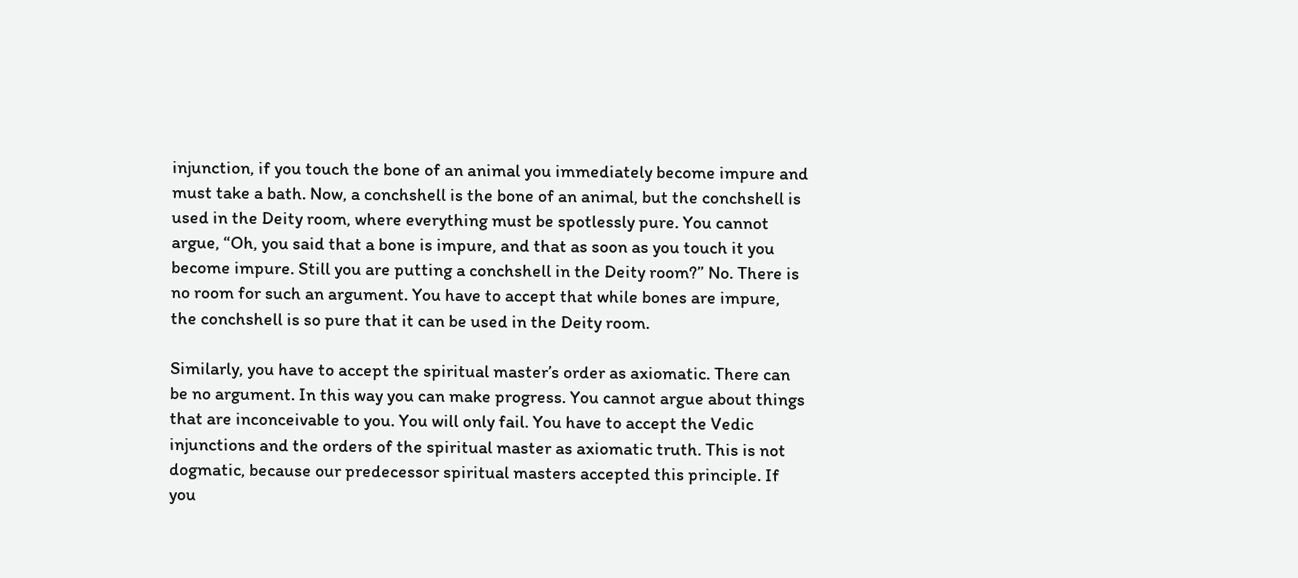injunction, if you touch the bone of an animal you immediately become impure and must take a bath. Now, a conchshell is the bone of an animal, but the conchshell is used in the Deity room, where everything must be spotlessly pure. You cannot argue, “Oh, you said that a bone is impure, and that as soon as you touch it you become impure. Still you are putting a conchshell in the Deity room?” No. There is no room for such an argument. You have to accept that while bones are impure, the conchshell is so pure that it can be used in the Deity room.

Similarly, you have to accept the spiritual master’s order as axiomatic. There can be no argument. In this way you can make progress. You cannot argue about things that are inconceivable to you. You will only fail. You have to accept the Vedic injunctions and the orders of the spiritual master as axiomatic truth. This is not dogmatic, because our predecessor spiritual masters accepted this principle. If you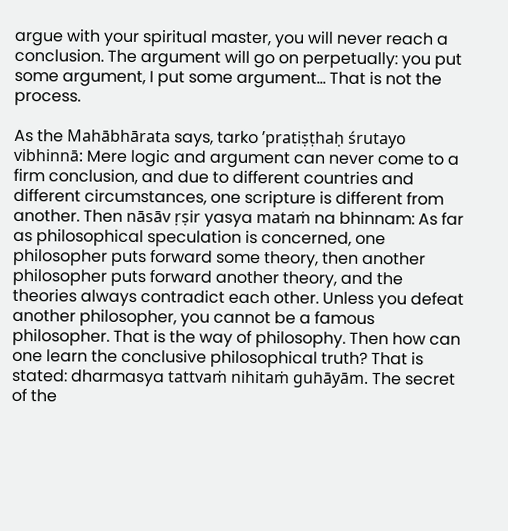argue with your spiritual master, you will never reach a conclusion. The argument will go on perpetually: you put some argument, I put some argument… That is not the process.

As the Mahābhārata says, tarko ’pratiṣṭhaḥ śrutayo vibhinnā: Mere logic and argument can never come to a firm conclusion, and due to different countries and different circumstances, one scripture is different from another. Then nāsāv ṛṣir yasya mataṁ na bhinnam: As far as philosophical speculation is concerned, one philosopher puts forward some theory, then another philosopher puts forward another theory, and the theories always contradict each other. Unless you defeat another philosopher, you cannot be a famous philosopher. That is the way of philosophy. Then how can one learn the conclusive philosophical truth? That is stated: dharmasya tattvaṁ nihitaṁ guhāyām. The secret of the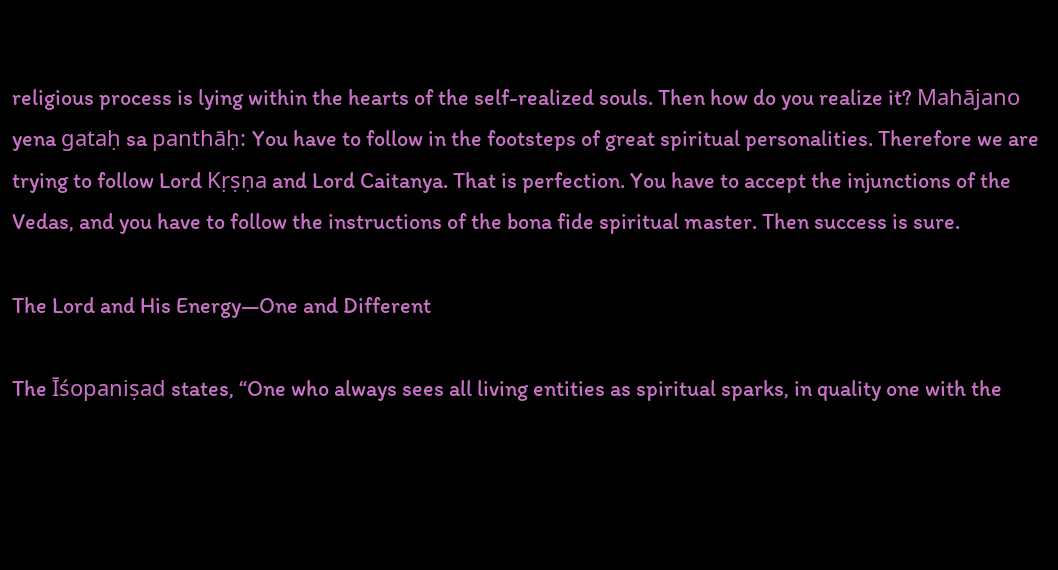religious process is lying within the hearts of the self-realized souls. Then how do you realize it? Mahājano yena gataḥ sa panthāḥ: You have to follow in the footsteps of great spiritual personalities. Therefore we are trying to follow Lord Kṛṣṇa and Lord Caitanya. That is perfection. You have to accept the injunctions of the Vedas, and you have to follow the instructions of the bona fide spiritual master. Then success is sure.

The Lord and His Energy—One and Different

The Īśopaniṣad states, “One who always sees all living entities as spiritual sparks, in quality one with the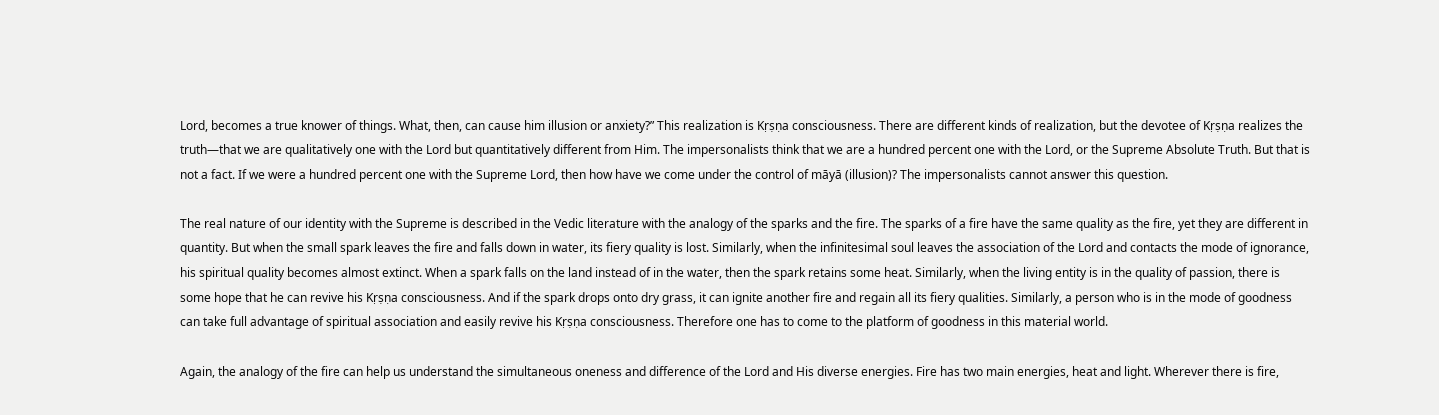Lord, becomes a true knower of things. What, then, can cause him illusion or anxiety?” This realization is Kṛṣṇa consciousness. There are different kinds of realization, but the devotee of Kṛṣṇa realizes the truth—that we are qualitatively one with the Lord but quantitatively different from Him. The impersonalists think that we are a hundred percent one with the Lord, or the Supreme Absolute Truth. But that is not a fact. If we were a hundred percent one with the Supreme Lord, then how have we come under the control of māyā (illusion)? The impersonalists cannot answer this question.

The real nature of our identity with the Supreme is described in the Vedic literature with the analogy of the sparks and the fire. The sparks of a fire have the same quality as the fire, yet they are different in quantity. But when the small spark leaves the fire and falls down in water, its fiery quality is lost. Similarly, when the infinitesimal soul leaves the association of the Lord and contacts the mode of ignorance, his spiritual quality becomes almost extinct. When a spark falls on the land instead of in the water, then the spark retains some heat. Similarly, when the living entity is in the quality of passion, there is some hope that he can revive his Kṛṣṇa consciousness. And if the spark drops onto dry grass, it can ignite another fire and regain all its fiery qualities. Similarly, a person who is in the mode of goodness can take full advantage of spiritual association and easily revive his Kṛṣṇa consciousness. Therefore one has to come to the platform of goodness in this material world.

Again, the analogy of the fire can help us understand the simultaneous oneness and difference of the Lord and His diverse energies. Fire has two main energies, heat and light. Wherever there is fire,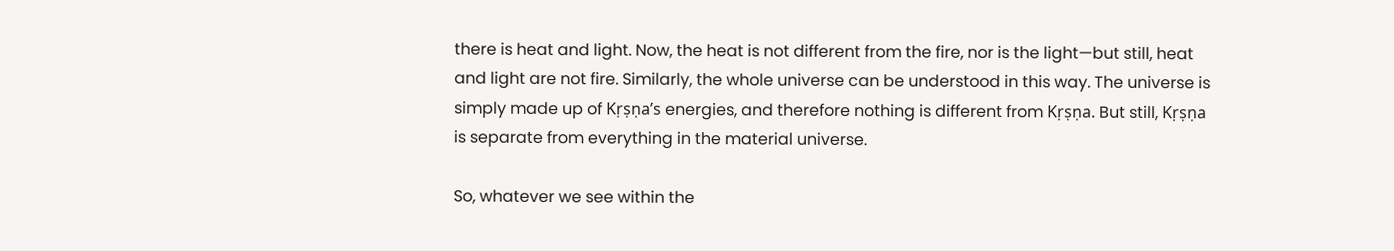there is heat and light. Now, the heat is not different from the fire, nor is the light—but still, heat and light are not fire. Similarly, the whole universe can be understood in this way. The universe is simply made up of Kṛṣṇa’s energies, and therefore nothing is different from Kṛṣṇa. But still, Kṛṣṇa is separate from everything in the material universe.

So, whatever we see within the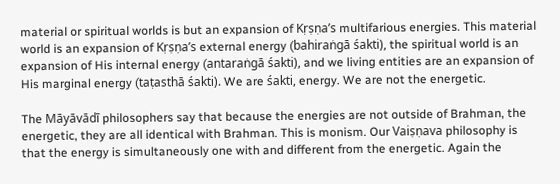material or spiritual worlds is but an expansion of Kṛṣṇa’s multifarious energies. This material world is an expansion of Kṛṣṇa’s external energy (bahiraṅgā śakti), the spiritual world is an expansion of His internal energy (antaraṅgā śakti), and we living entities are an expansion of His marginal energy (taṭasthā śakti). We are śakti, energy. We are not the energetic.

The Māyāvādī philosophers say that because the energies are not outside of Brahman, the energetic, they are all identical with Brahman. This is monism. Our Vaiṣṇava philosophy is that the energy is simultaneously one with and different from the energetic. Again the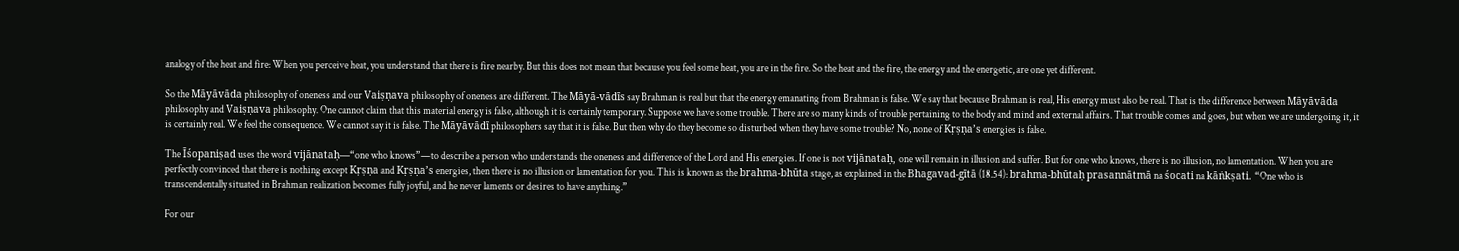analogy of the heat and fire: When you perceive heat, you understand that there is fire nearby. But this does not mean that because you feel some heat, you are in the fire. So the heat and the fire, the energy and the energetic, are one yet different.

So the Māyāvāda philosophy of oneness and our Vaiṣṇava philosophy of oneness are different. The Māyā-vādīs say Brahman is real but that the energy emanating from Brahman is false. We say that because Brahman is real, His energy must also be real. That is the difference between Māyāvāda philosophy and Vaiṣṇava philosophy. One cannot claim that this material energy is false, although it is certainly temporary. Suppose we have some trouble. There are so many kinds of trouble pertaining to the body and mind and external affairs. That trouble comes and goes, but when we are undergoing it, it is certainly real. We feel the consequence. We cannot say it is false. The Māyāvādī philosophers say that it is false. But then why do they become so disturbed when they have some trouble? No, none of Kṛṣṇa’s energies is false.

The Īśopaniṣad uses the word vijānataḥ—“one who knows”—to describe a person who understands the oneness and difference of the Lord and His energies. If one is not vijānataḥ, one will remain in illusion and suffer. But for one who knows, there is no illusion, no lamentation. When you are perfectly convinced that there is nothing except Kṛṣṇa and Kṛṣṇa’s energies, then there is no illusion or lamentation for you. This is known as the brahma-bhūta stage, as explained in the Bhagavad-gītā (18.54): brahma-bhūtaḥ prasannātmā na śocati na kāṅkṣati. “One who is transcendentally situated in Brahman realization becomes fully joyful, and he never laments or desires to have anything.”

For our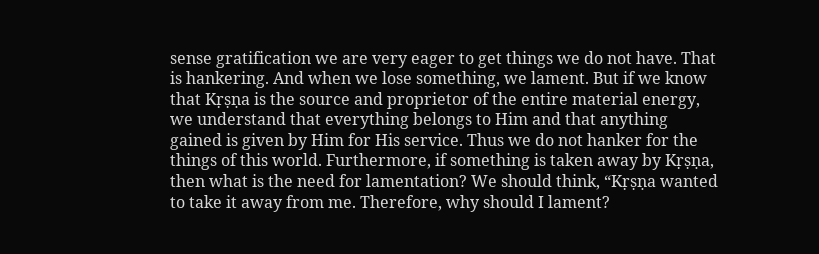sense gratification we are very eager to get things we do not have. That is hankering. And when we lose something, we lament. But if we know that Kṛṣṇa is the source and proprietor of the entire material energy, we understand that everything belongs to Him and that anything gained is given by Him for His service. Thus we do not hanker for the things of this world. Furthermore, if something is taken away by Kṛṣṇa, then what is the need for lamentation? We should think, “Kṛṣṇa wanted to take it away from me. Therefore, why should I lament?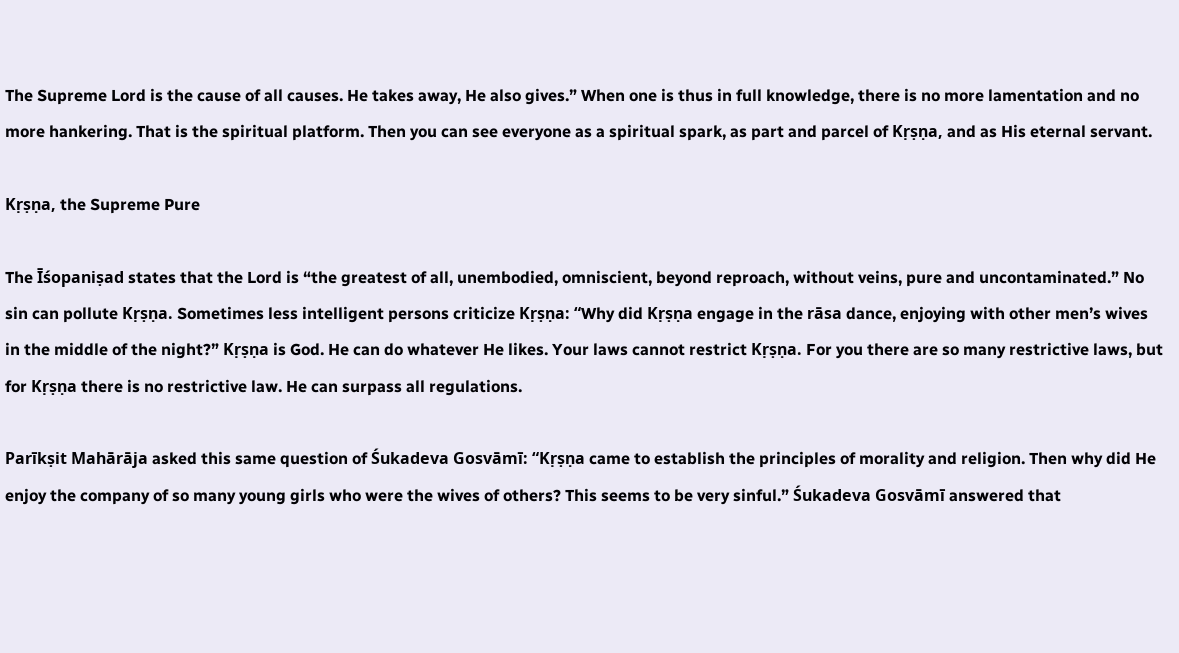The Supreme Lord is the cause of all causes. He takes away, He also gives.” When one is thus in full knowledge, there is no more lamentation and no more hankering. That is the spiritual platform. Then you can see everyone as a spiritual spark, as part and parcel of Kṛṣṇa, and as His eternal servant.

Kṛṣṇa, the Supreme Pure

The Īśopaniṣad states that the Lord is “the greatest of all, unembodied, omniscient, beyond reproach, without veins, pure and uncontaminated.” No sin can pollute Kṛṣṇa. Sometimes less intelligent persons criticize Kṛṣṇa: “Why did Kṛṣṇa engage in the rāsa dance, enjoying with other men’s wives in the middle of the night?” Kṛṣṇa is God. He can do whatever He likes. Your laws cannot restrict Kṛṣṇa. For you there are so many restrictive laws, but for Kṛṣṇa there is no restrictive law. He can surpass all regulations.

Parīkṣit Mahārāja asked this same question of Śukadeva Gosvāmī: “Kṛṣṇa came to establish the principles of morality and religion. Then why did He enjoy the company of so many young girls who were the wives of others? This seems to be very sinful.” Śukadeva Gosvāmī answered that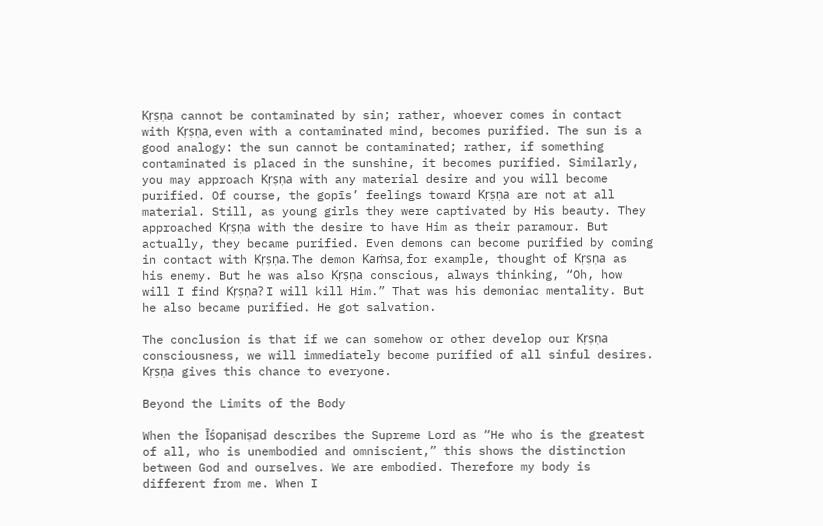Kṛṣṇa cannot be contaminated by sin; rather, whoever comes in contact with Kṛṣṇa, even with a contaminated mind, becomes purified. The sun is a good analogy: the sun cannot be contaminated; rather, if something contaminated is placed in the sunshine, it becomes purified. Similarly, you may approach Kṛṣṇa with any material desire and you will become purified. Of course, the gopīs’ feelings toward Kṛṣṇa are not at all material. Still, as young girls they were captivated by His beauty. They approached Kṛṣṇa with the desire to have Him as their paramour. But actually, they became purified. Even demons can become purified by coming in contact with Kṛṣṇa. The demon Kaṁsa, for example, thought of Kṛṣṇa as his enemy. But he was also Kṛṣṇa conscious, always thinking, “Oh, how will I find Kṛṣṇa? I will kill Him.” That was his demoniac mentality. But he also became purified. He got salvation.

The conclusion is that if we can somehow or other develop our Kṛṣṇa consciousness, we will immediately become purified of all sinful desires. Kṛṣṇa gives this chance to everyone.

Beyond the Limits of the Body

When the Īśopaniṣad describes the Supreme Lord as “He who is the greatest of all, who is unembodied and omniscient,” this shows the distinction between God and ourselves. We are embodied. Therefore my body is different from me. When I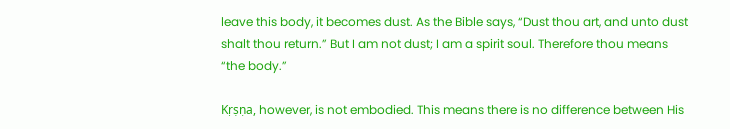leave this body, it becomes dust. As the Bible says, “Dust thou art, and unto dust shalt thou return.” But I am not dust; I am a spirit soul. Therefore thou means “the body.”

Kṛṣṇa, however, is not embodied. This means there is no difference between His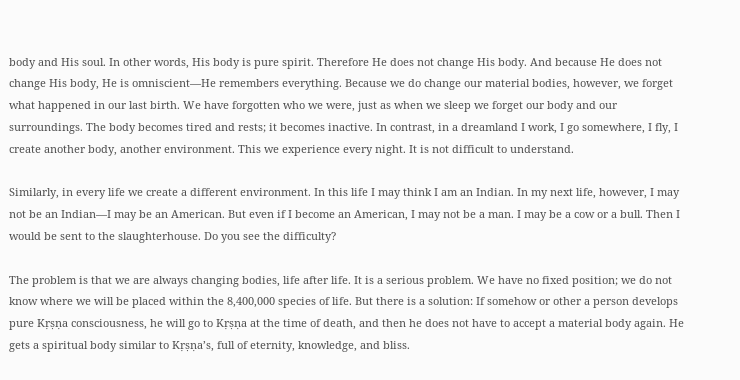body and His soul. In other words, His body is pure spirit. Therefore He does not change His body. And because He does not change His body, He is omniscient—He remembers everything. Because we do change our material bodies, however, we forget what happened in our last birth. We have forgotten who we were, just as when we sleep we forget our body and our surroundings. The body becomes tired and rests; it becomes inactive. In contrast, in a dreamland I work, I go somewhere, I fly, I create another body, another environment. This we experience every night. It is not difficult to understand.

Similarly, in every life we create a different environment. In this life I may think I am an Indian. In my next life, however, I may not be an Indian—I may be an American. But even if I become an American, I may not be a man. I may be a cow or a bull. Then I would be sent to the slaughterhouse. Do you see the difficulty?

The problem is that we are always changing bodies, life after life. It is a serious problem. We have no fixed position; we do not know where we will be placed within the 8,400,000 species of life. But there is a solution: If somehow or other a person develops pure Kṛṣṇa consciousness, he will go to Kṛṣṇa at the time of death, and then he does not have to accept a material body again. He gets a spiritual body similar to Kṛṣṇa’s, full of eternity, knowledge, and bliss.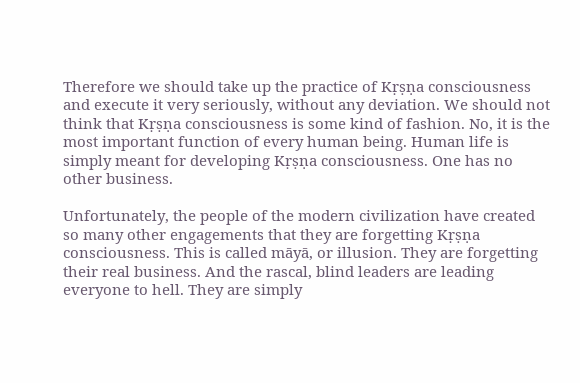Therefore we should take up the practice of Kṛṣṇa consciousness and execute it very seriously, without any deviation. We should not think that Kṛṣṇa consciousness is some kind of fashion. No, it is the most important function of every human being. Human life is simply meant for developing Kṛṣṇa consciousness. One has no other business.

Unfortunately, the people of the modern civilization have created so many other engagements that they are forgetting Kṛṣṇa consciousness. This is called māyā, or illusion. They are forgetting their real business. And the rascal, blind leaders are leading everyone to hell. They are simply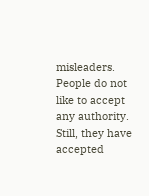misleaders. People do not like to accept any authority. Still, they have accepted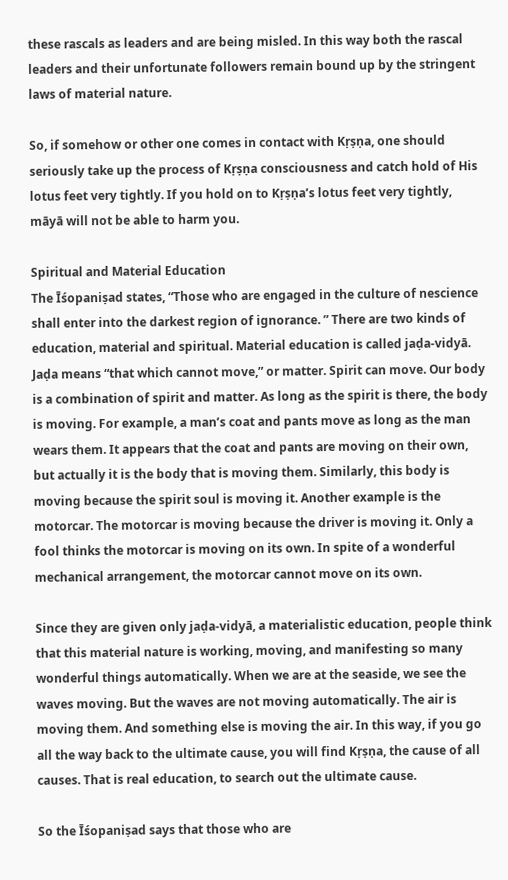these rascals as leaders and are being misled. In this way both the rascal leaders and their unfortunate followers remain bound up by the stringent laws of material nature.

So, if somehow or other one comes in contact with Kṛṣṇa, one should seriously take up the process of Kṛṣṇa consciousness and catch hold of His lotus feet very tightly. If you hold on to Kṛṣṇa’s lotus feet very tightly, māyā will not be able to harm you.

Spiritual and Material Education
The Īśopaniṣad states, “Those who are engaged in the culture of nescience shall enter into the darkest region of ignorance. ” There are two kinds of education, material and spiritual. Material education is called jaḍa-vidyā. Jaḍa means “that which cannot move,” or matter. Spirit can move. Our body is a combination of spirit and matter. As long as the spirit is there, the body is moving. For example, a man’s coat and pants move as long as the man wears them. It appears that the coat and pants are moving on their own, but actually it is the body that is moving them. Similarly, this body is moving because the spirit soul is moving it. Another example is the motorcar. The motorcar is moving because the driver is moving it. Only a fool thinks the motorcar is moving on its own. In spite of a wonderful mechanical arrangement, the motorcar cannot move on its own.

Since they are given only jaḍa-vidyā, a materialistic education, people think that this material nature is working, moving, and manifesting so many wonderful things automatically. When we are at the seaside, we see the waves moving. But the waves are not moving automatically. The air is moving them. And something else is moving the air. In this way, if you go all the way back to the ultimate cause, you will find Kṛṣṇa, the cause of all causes. That is real education, to search out the ultimate cause.

So the Īśopaniṣad says that those who are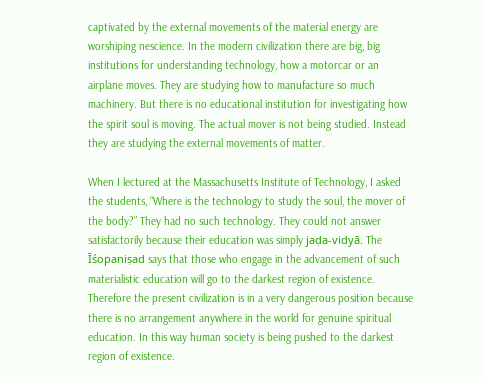captivated by the external movements of the material energy are worshiping nescience. In the modern civilization there are big, big institutions for understanding technology, how a motorcar or an airplane moves. They are studying how to manufacture so much machinery. But there is no educational institution for investigating how the spirit soul is moving. The actual mover is not being studied. Instead they are studying the external movements of matter.

When I lectured at the Massachusetts Institute of Technology, I asked the students, “Where is the technology to study the soul, the mover of the body?” They had no such technology. They could not answer satisfactorily because their education was simply jaḍa-vidyā. The Īśopaniṣad says that those who engage in the advancement of such materialistic education will go to the darkest region of existence. Therefore the present civilization is in a very dangerous position because there is no arrangement anywhere in the world for genuine spiritual education. In this way human society is being pushed to the darkest region of existence.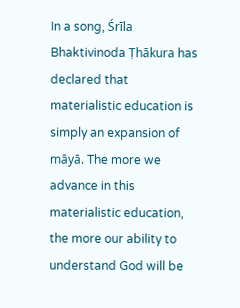In a song, Śrīla Bhaktivinoda Ṭhākura has declared that materialistic education is simply an expansion of māyā. The more we advance in this materialistic education, the more our ability to understand God will be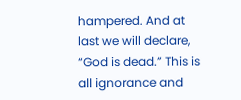hampered. And at last we will declare, “God is dead.” This is all ignorance and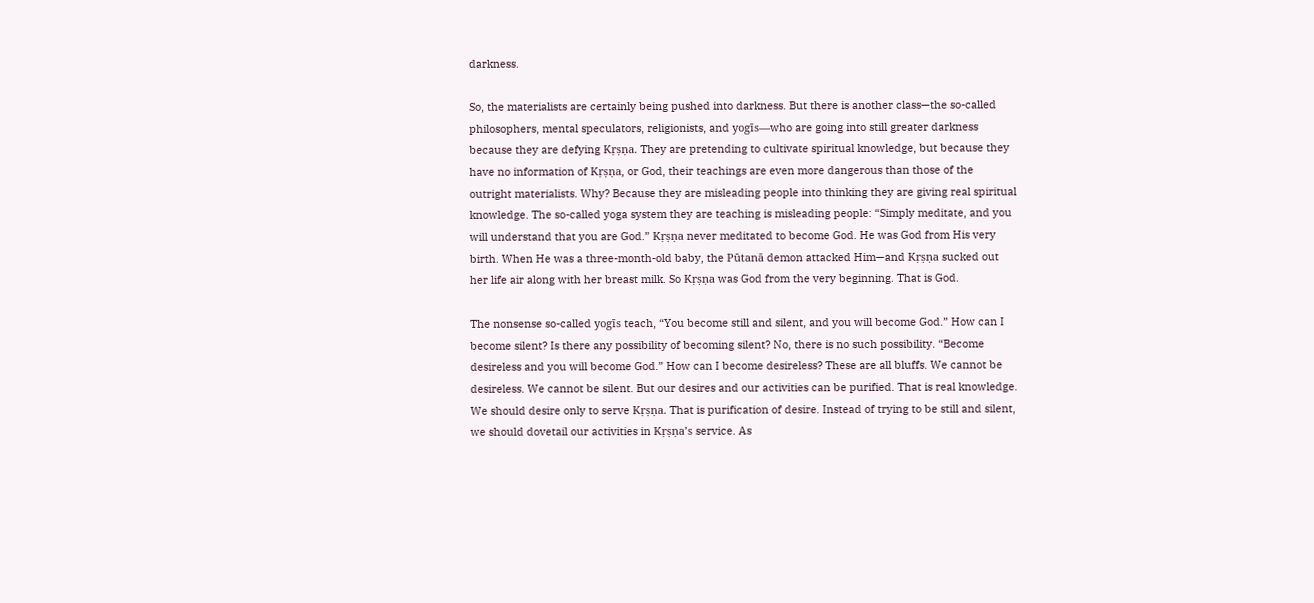darkness.

So, the materialists are certainly being pushed into darkness. But there is another class—the so-called philosophers, mental speculators, religionists, and yogīs—who are going into still greater darkness because they are defying Kṛṣṇa. They are pretending to cultivate spiritual knowledge, but because they have no information of Kṛṣṇa, or God, their teachings are even more dangerous than those of the outright materialists. Why? Because they are misleading people into thinking they are giving real spiritual knowledge. The so-called yoga system they are teaching is misleading people: “Simply meditate, and you will understand that you are God.” Kṛṣṇa never meditated to become God. He was God from His very birth. When He was a three-month-old baby, the Pūtanā demon attacked Him—and Kṛṣṇa sucked out her life air along with her breast milk. So Kṛṣṇa was God from the very beginning. That is God.

The nonsense so-called yogīs teach, “You become still and silent, and you will become God.” How can I become silent? Is there any possibility of becoming silent? No, there is no such possibility. “Become desireless and you will become God.” How can I become desireless? These are all bluffs. We cannot be desireless. We cannot be silent. But our desires and our activities can be purified. That is real knowledge. We should desire only to serve Kṛṣṇa. That is purification of desire. Instead of trying to be still and silent, we should dovetail our activities in Kṛṣṇa’s service. As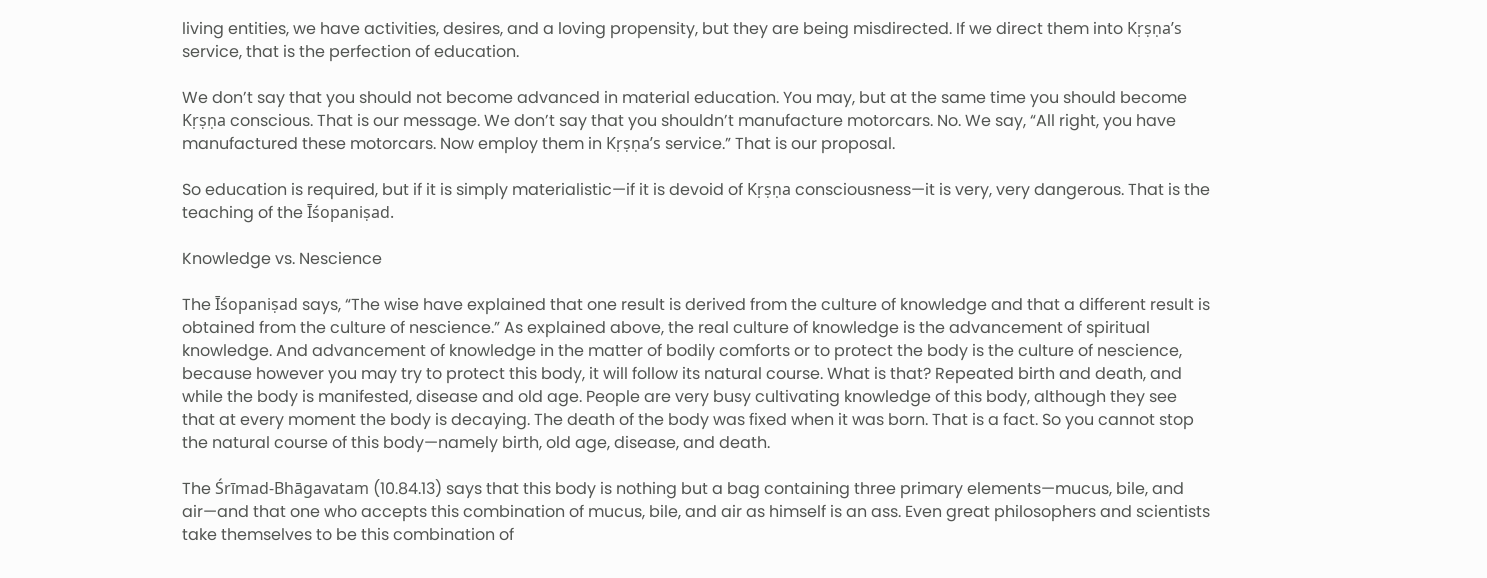living entities, we have activities, desires, and a loving propensity, but they are being misdirected. If we direct them into Kṛṣṇa’s service, that is the perfection of education.

We don’t say that you should not become advanced in material education. You may, but at the same time you should become Kṛṣṇa conscious. That is our message. We don’t say that you shouldn’t manufacture motorcars. No. We say, “All right, you have manufactured these motorcars. Now employ them in Kṛṣṇa’s service.” That is our proposal.

So education is required, but if it is simply materialistic—if it is devoid of Kṛṣṇa consciousness—it is very, very dangerous. That is the teaching of the Īśopaniṣad.

Knowledge vs. Nescience

The Īśopaniṣad says, “The wise have explained that one result is derived from the culture of knowledge and that a different result is obtained from the culture of nescience.” As explained above, the real culture of knowledge is the advancement of spiritual knowledge. And advancement of knowledge in the matter of bodily comforts or to protect the body is the culture of nescience, because however you may try to protect this body, it will follow its natural course. What is that? Repeated birth and death, and while the body is manifested, disease and old age. People are very busy cultivating knowledge of this body, although they see that at every moment the body is decaying. The death of the body was fixed when it was born. That is a fact. So you cannot stop the natural course of this body—namely birth, old age, disease, and death.

The Śrīmad-Bhāgavatam (10.84.13) says that this body is nothing but a bag containing three primary elements—mucus, bile, and air—and that one who accepts this combination of mucus, bile, and air as himself is an ass. Even great philosophers and scientists take themselves to be this combination of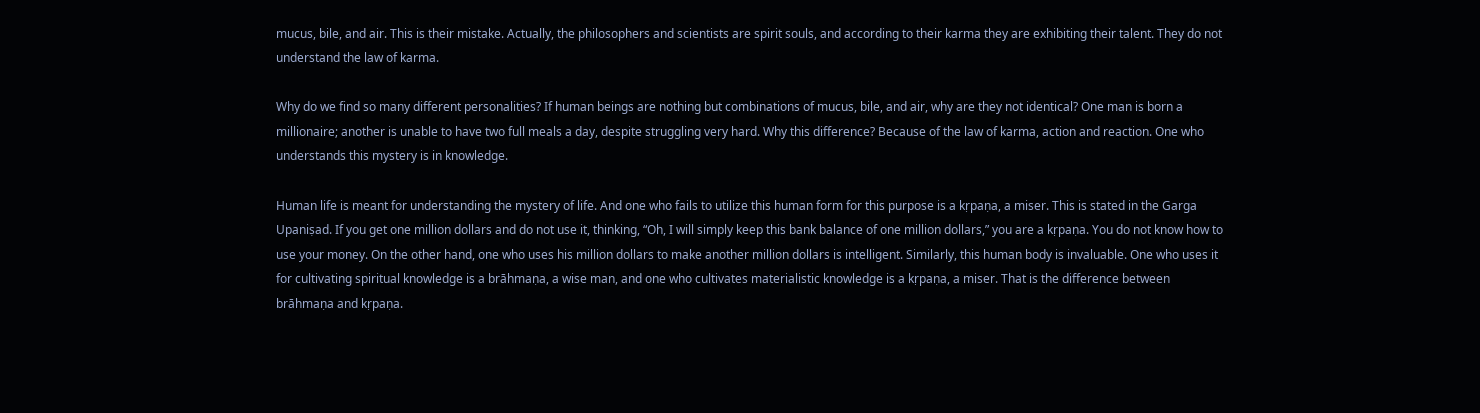mucus, bile, and air. This is their mistake. Actually, the philosophers and scientists are spirit souls, and according to their karma they are exhibiting their talent. They do not understand the law of karma.

Why do we find so many different personalities? If human beings are nothing but combinations of mucus, bile, and air, why are they not identical? One man is born a millionaire; another is unable to have two full meals a day, despite struggling very hard. Why this difference? Because of the law of karma, action and reaction. One who understands this mystery is in knowledge.

Human life is meant for understanding the mystery of life. And one who fails to utilize this human form for this purpose is a kṛpaṇa, a miser. This is stated in the Garga Upaniṣad. If you get one million dollars and do not use it, thinking, “Oh, I will simply keep this bank balance of one million dollars,” you are a kṛpaṇa. You do not know how to use your money. On the other hand, one who uses his million dollars to make another million dollars is intelligent. Similarly, this human body is invaluable. One who uses it for cultivating spiritual knowledge is a brāhmaṇa, a wise man, and one who cultivates materialistic knowledge is a kṛpaṇa, a miser. That is the difference between brāhmaṇa and kṛpaṇa.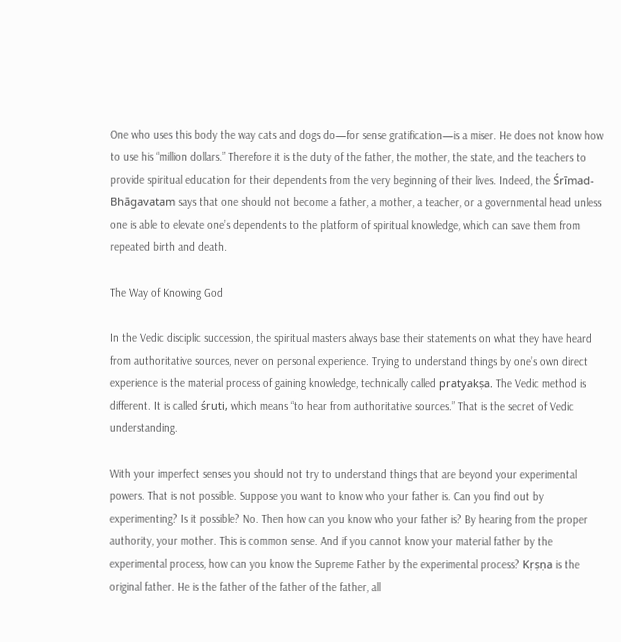One who uses this body the way cats and dogs do—for sense gratification—is a miser. He does not know how to use his “million dollars.” Therefore it is the duty of the father, the mother, the state, and the teachers to provide spiritual education for their dependents from the very beginning of their lives. Indeed, the Śrīmad-Bhāgavatam says that one should not become a father, a mother, a teacher, or a governmental head unless one is able to elevate one’s dependents to the platform of spiritual knowledge, which can save them from repeated birth and death.

The Way of Knowing God

In the Vedic disciplic succession, the spiritual masters always base their statements on what they have heard from authoritative sources, never on personal experience. Trying to understand things by one’s own direct experience is the material process of gaining knowledge, technically called pratyakṣa. The Vedic method is different. It is called śruti, which means “to hear from authoritative sources.” That is the secret of Vedic understanding.

With your imperfect senses you should not try to understand things that are beyond your experimental powers. That is not possible. Suppose you want to know who your father is. Can you find out by experimenting? Is it possible? No. Then how can you know who your father is? By hearing from the proper authority, your mother. This is common sense. And if you cannot know your material father by the experimental process, how can you know the Supreme Father by the experimental process? Kṛṣṇa is the original father. He is the father of the father of the father, all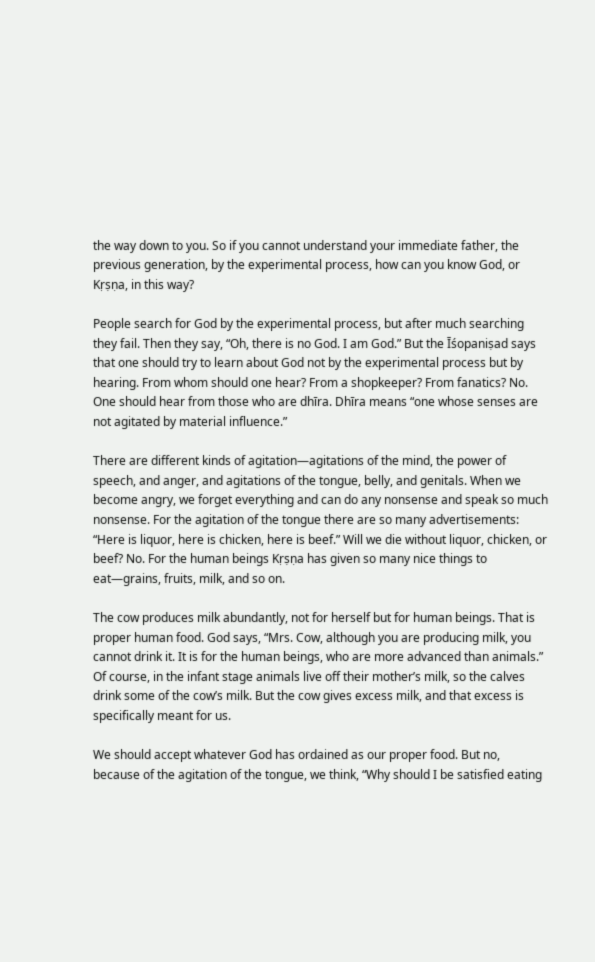the way down to you. So if you cannot understand your immediate father, the previous generation, by the experimental process, how can you know God, or Kṛṣṇa, in this way?

People search for God by the experimental process, but after much searching they fail. Then they say, “Oh, there is no God. I am God.” But the Īśopaniṣad says that one should try to learn about God not by the experimental process but by hearing. From whom should one hear? From a shopkeeper? From fanatics? No. One should hear from those who are dhīra. Dhīra means “one whose senses are not agitated by material influence.”

There are different kinds of agitation—agitations of the mind, the power of speech, and anger, and agitations of the tongue, belly, and genitals. When we become angry, we forget everything and can do any nonsense and speak so much nonsense. For the agitation of the tongue there are so many advertisements: “Here is liquor, here is chicken, here is beef.” Will we die without liquor, chicken, or beef? No. For the human beings Kṛṣṇa has given so many nice things to eat—grains, fruits, milk, and so on.

The cow produces milk abundantly, not for herself but for human beings. That is proper human food. God says, “Mrs. Cow, although you are producing milk, you cannot drink it. It is for the human beings, who are more advanced than animals.” Of course, in the infant stage animals live off their mother’s milk, so the calves drink some of the cow’s milk. But the cow gives excess milk, and that excess is specifically meant for us.

We should accept whatever God has ordained as our proper food. But no, because of the agitation of the tongue, we think, “Why should I be satisfied eating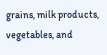grains, milk products, vegetables, and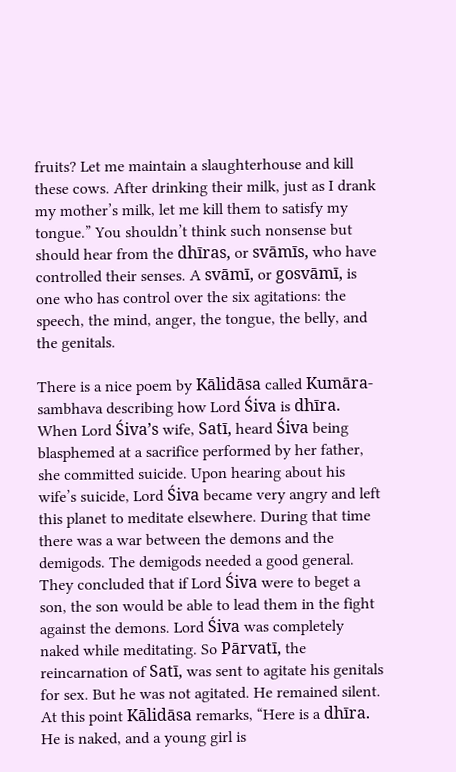fruits? Let me maintain a slaughterhouse and kill these cows. After drinking their milk, just as I drank my mother’s milk, let me kill them to satisfy my tongue.” You shouldn’t think such nonsense but should hear from the dhīras, or svāmīs, who have controlled their senses. A svāmī, or gosvāmī, is one who has control over the six agitations: the speech, the mind, anger, the tongue, the belly, and the genitals.

There is a nice poem by Kālidāsa called Kumāra-sambhava describing how Lord Śiva is dhīra. When Lord Śiva’s wife, Satī, heard Śiva being blasphemed at a sacrifice performed by her father, she committed suicide. Upon hearing about his wife’s suicide, Lord Śiva became very angry and left this planet to meditate elsewhere. During that time there was a war between the demons and the demigods. The demigods needed a good general. They concluded that if Lord Śiva were to beget a son, the son would be able to lead them in the fight against the demons. Lord Śiva was completely naked while meditating. So Pārvatī, the reincarnation of Satī, was sent to agitate his genitals for sex. But he was not agitated. He remained silent. At this point Kālidāsa remarks, “Here is a dhīra. He is naked, and a young girl is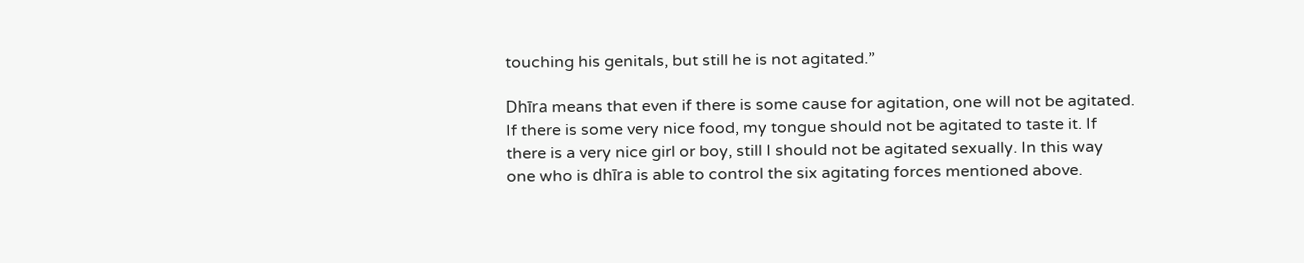touching his genitals, but still he is not agitated.”

Dhīra means that even if there is some cause for agitation, one will not be agitated. If there is some very nice food, my tongue should not be agitated to taste it. If there is a very nice girl or boy, still I should not be agitated sexually. In this way one who is dhīra is able to control the six agitating forces mentioned above.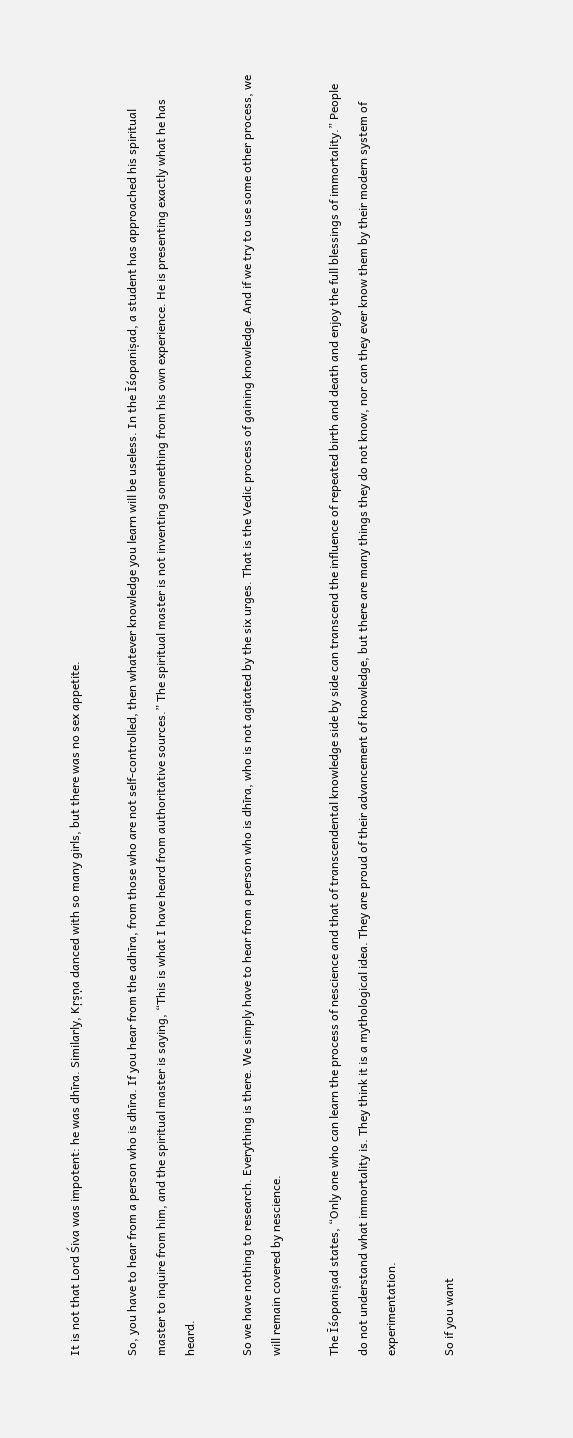It is not that Lord Śiva was impotent: he was dhīra. Similarly, Kṛṣṇa danced with so many girls, but there was no sex appetite.

So, you have to hear from a person who is dhīra. If you hear from the adhīra, from those who are not self-controlled, then whatever knowledge you learn will be useless. In the Īśopaniṣad, a student has approached his spiritual master to inquire from him, and the spiritual master is saying, “This is what I have heard from authoritative sources.” The spiritual master is not inventing something from his own experience. He is presenting exactly what he has heard.

So we have nothing to research. Everything is there. We simply have to hear from a person who is dhīra, who is not agitated by the six urges. That is the Vedic process of gaining knowledge. And if we try to use some other process, we will remain covered by nescience.

The Īśopaniṣad states, “Only one who can learn the process of nescience and that of transcendental knowledge side by side can transcend the influence of repeated birth and death and enjoy the full blessings of immortality.” People do not understand what immortality is. They think it is a mythological idea. They are proud of their advancement of knowledge, but there are many things they do not know, nor can they ever know them by their modern system of experimentation.

So if you want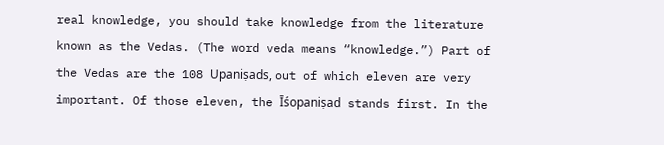real knowledge, you should take knowledge from the literature known as the Vedas. (The word veda means “knowledge.”) Part of the Vedas are the 108 Upaniṣads, out of which eleven are very important. Of those eleven, the Īśopaniṣad stands first. In the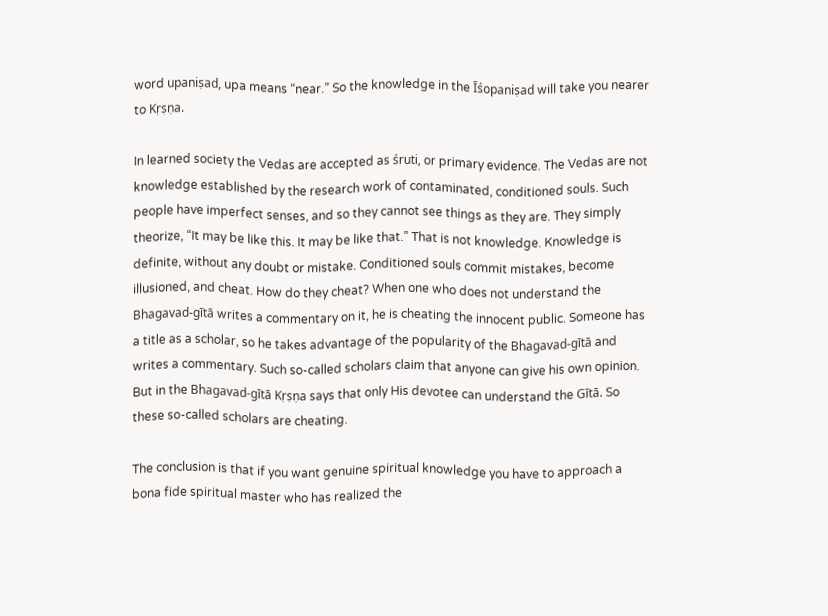word upaniṣad, upa means “near.” So the knowledge in the Īśopaniṣad will take you nearer to Kṛṣṇa.

In learned society the Vedas are accepted as śruti, or primary evidence. The Vedas are not knowledge established by the research work of contaminated, conditioned souls. Such people have imperfect senses, and so they cannot see things as they are. They simply theorize, “It may be like this. It may be like that.” That is not knowledge. Knowledge is definite, without any doubt or mistake. Conditioned souls commit mistakes, become illusioned, and cheat. How do they cheat? When one who does not understand the Bhagavad-gītā writes a commentary on it, he is cheating the innocent public. Someone has a title as a scholar, so he takes advantage of the popularity of the Bhagavad-gītā and writes a commentary. Such so-called scholars claim that anyone can give his own opinion. But in the Bhagavad-gītā Kṛṣṇa says that only His devotee can understand the Gītā. So these so-called scholars are cheating.

The conclusion is that if you want genuine spiritual knowledge you have to approach a bona fide spiritual master who has realized the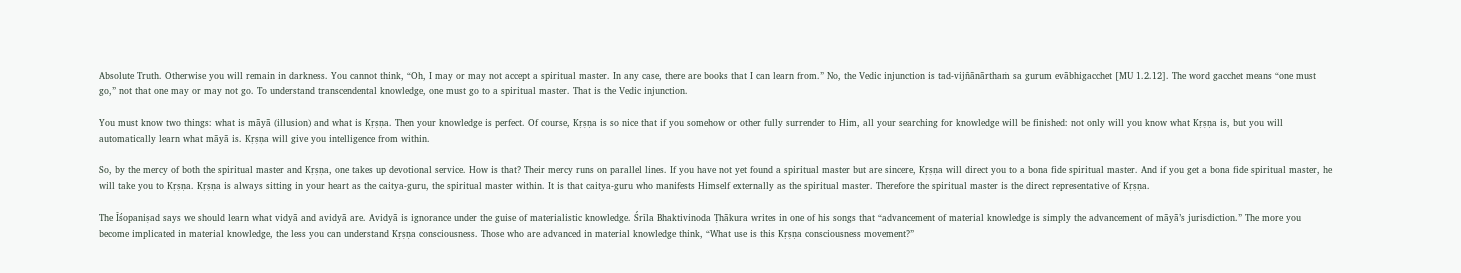Absolute Truth. Otherwise you will remain in darkness. You cannot think, “Oh, I may or may not accept a spiritual master. In any case, there are books that I can learn from.” No, the Vedic injunction is tad-vijñānārthaṁ sa gurum evābhigacchet [MU 1.2.12]. The word gacchet means “one must go,” not that one may or may not go. To understand transcendental knowledge, one must go to a spiritual master. That is the Vedic injunction.

You must know two things: what is māyā (illusion) and what is Kṛṣṇa. Then your knowledge is perfect. Of course, Kṛṣṇa is so nice that if you somehow or other fully surrender to Him, all your searching for knowledge will be finished: not only will you know what Kṛṣṇa is, but you will automatically learn what māyā is. Kṛṣṇa will give you intelligence from within.

So, by the mercy of both the spiritual master and Kṛṣṇa, one takes up devotional service. How is that? Their mercy runs on parallel lines. If you have not yet found a spiritual master but are sincere, Kṛṣṇa will direct you to a bona fide spiritual master. And if you get a bona fide spiritual master, he will take you to Kṛṣṇa. Kṛṣṇa is always sitting in your heart as the caitya-guru, the spiritual master within. It is that caitya-guru who manifests Himself externally as the spiritual master. Therefore the spiritual master is the direct representative of Kṛṣṇa.

The Īśopaniṣad says we should learn what vidyā and avidyā are. Avidyā is ignorance under the guise of materialistic knowledge. Śrīla Bhaktivinoda Ṭhākura writes in one of his songs that “advancement of material knowledge is simply the advancement of māyā’s jurisdiction.” The more you become implicated in material knowledge, the less you can understand Kṛṣṇa consciousness. Those who are advanced in material knowledge think, “What use is this Kṛṣṇa consciousness movement?”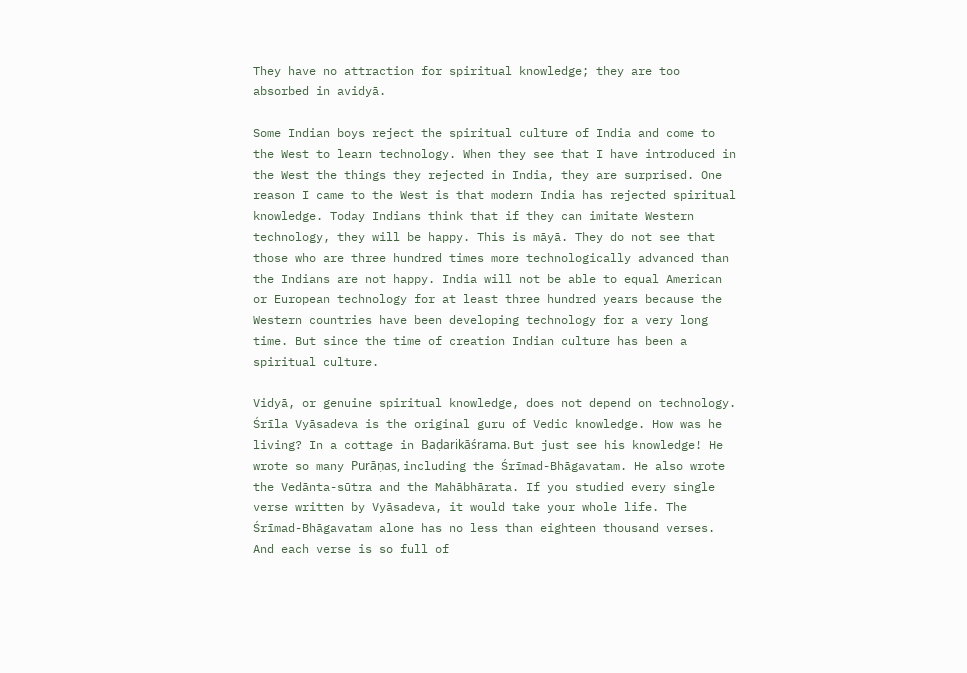They have no attraction for spiritual knowledge; they are too absorbed in avidyā.

Some Indian boys reject the spiritual culture of India and come to the West to learn technology. When they see that I have introduced in the West the things they rejected in India, they are surprised. One reason I came to the West is that modern India has rejected spiritual knowledge. Today Indians think that if they can imitate Western technology, they will be happy. This is māyā. They do not see that those who are three hundred times more technologically advanced than the Indians are not happy. India will not be able to equal American or European technology for at least three hundred years because the Western countries have been developing technology for a very long time. But since the time of creation Indian culture has been a spiritual culture.

Vidyā, or genuine spiritual knowledge, does not depend on technology. Śrīla Vyāsadeva is the original guru of Vedic knowledge. How was he living? In a cottage in Baḍarikāśrama. But just see his knowledge! He wrote so many Purāṇas, including the Śrīmad-Bhāgavatam. He also wrote the Vedānta-sūtra and the Mahābhārata. If you studied every single verse written by Vyāsadeva, it would take your whole life. The Śrīmad-Bhāgavatam alone has no less than eighteen thousand verses. And each verse is so full of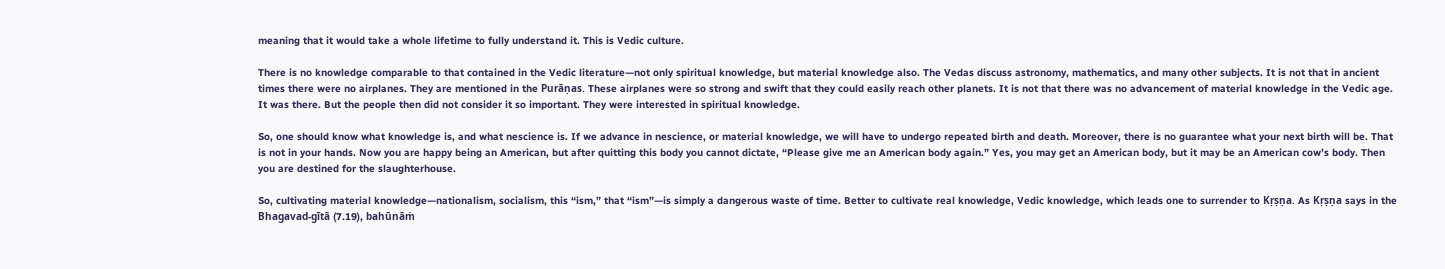meaning that it would take a whole lifetime to fully understand it. This is Vedic culture.

There is no knowledge comparable to that contained in the Vedic literature—not only spiritual knowledge, but material knowledge also. The Vedas discuss astronomy, mathematics, and many other subjects. It is not that in ancient times there were no airplanes. They are mentioned in the Purāṇas. These airplanes were so strong and swift that they could easily reach other planets. It is not that there was no advancement of material knowledge in the Vedic age. It was there. But the people then did not consider it so important. They were interested in spiritual knowledge.

So, one should know what knowledge is, and what nescience is. If we advance in nescience, or material knowledge, we will have to undergo repeated birth and death. Moreover, there is no guarantee what your next birth will be. That is not in your hands. Now you are happy being an American, but after quitting this body you cannot dictate, “Please give me an American body again.” Yes, you may get an American body, but it may be an American cow’s body. Then you are destined for the slaughterhouse.

So, cultivating material knowledge—nationalism, socialism, this “ism,” that “ism”—is simply a dangerous waste of time. Better to cultivate real knowledge, Vedic knowledge, which leads one to surrender to Kṛṣṇa. As Kṛṣṇa says in the Bhagavad-gītā (7.19), bahūnāṁ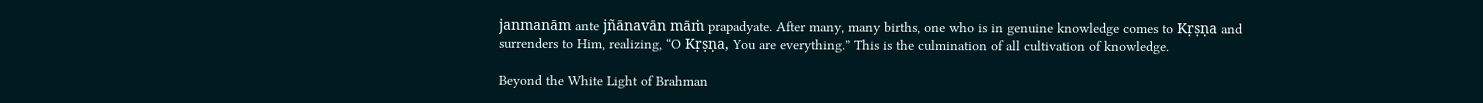janmanām ante jñānavān māṁ prapadyate. After many, many births, one who is in genuine knowledge comes to Kṛṣṇa and surrenders to Him, realizing, “O Kṛṣṇa, You are everything.” This is the culmination of all cultivation of knowledge.

Beyond the White Light of Brahman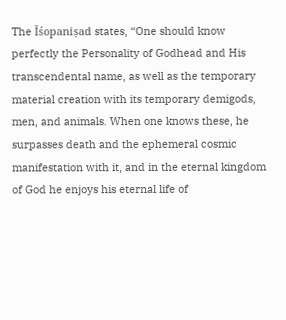The Īśopaniṣad states, “One should know perfectly the Personality of Godhead and His transcendental name, as well as the temporary material creation with its temporary demigods, men, and animals. When one knows these, he surpasses death and the ephemeral cosmic manifestation with it, and in the eternal kingdom of God he enjoys his eternal life of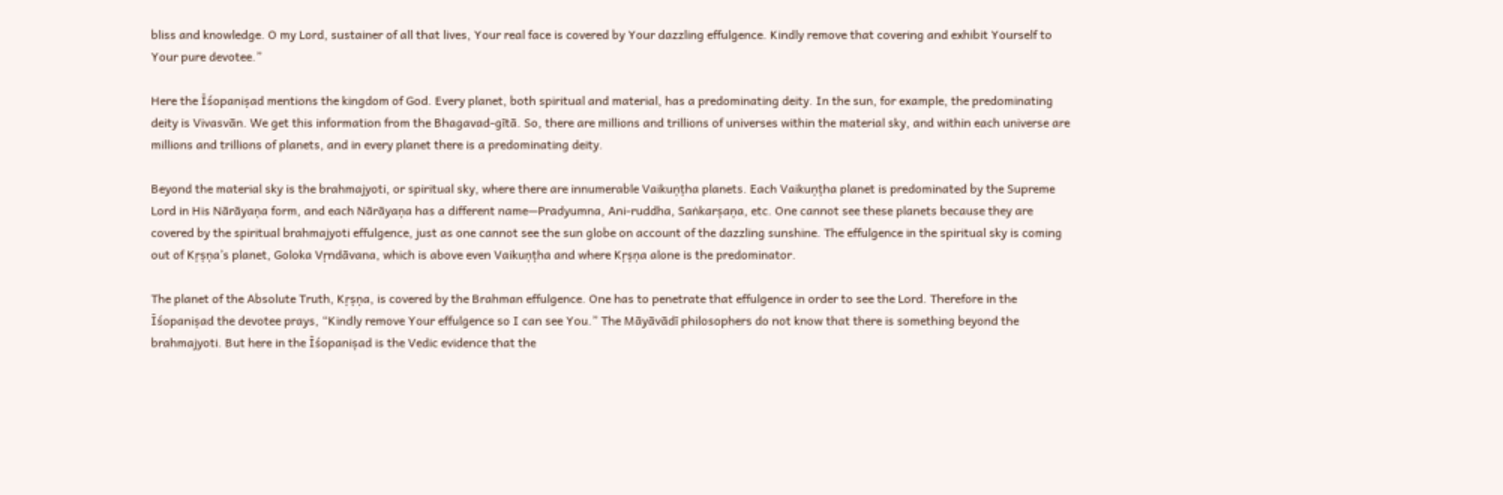bliss and knowledge. O my Lord, sustainer of all that lives, Your real face is covered by Your dazzling effulgence. Kindly remove that covering and exhibit Yourself to Your pure devotee.”

Here the Īśopaniṣad mentions the kingdom of God. Every planet, both spiritual and material, has a predominating deity. In the sun, for example, the predominating deity is Vivasvān. We get this information from the Bhagavad-gītā. So, there are millions and trillions of universes within the material sky, and within each universe are millions and trillions of planets, and in every planet there is a predominating deity.

Beyond the material sky is the brahmajyoti, or spiritual sky, where there are innumerable Vaikuṇṭha planets. Each Vaikuṇṭha planet is predominated by the Supreme Lord in His Nārāyaṇa form, and each Nārāyaṇa has a different name—Pradyumna, Ani-ruddha, Saṅkarṣaṇa, etc. One cannot see these planets because they are covered by the spiritual brahmajyoti effulgence, just as one cannot see the sun globe on account of the dazzling sunshine. The effulgence in the spiritual sky is coming out of Kṛṣṇa’s planet, Goloka Vṛndāvana, which is above even Vaikuṇṭha and where Kṛṣṇa alone is the predominator.

The planet of the Absolute Truth, Kṛṣṇa, is covered by the Brahman effulgence. One has to penetrate that effulgence in order to see the Lord. Therefore in the Īśopaniṣad the devotee prays, “Kindly remove Your effulgence so I can see You.” The Māyāvādī philosophers do not know that there is something beyond the brahmajyoti. But here in the Īśopaniṣad is the Vedic evidence that the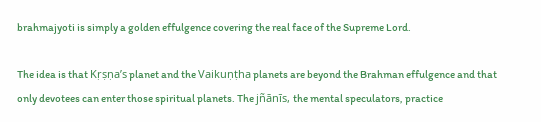brahmajyoti is simply a golden effulgence covering the real face of the Supreme Lord.

The idea is that Kṛṣṇa’s planet and the Vaikuṇṭha planets are beyond the Brahman effulgence and that only devotees can enter those spiritual planets. The jñānīs, the mental speculators, practice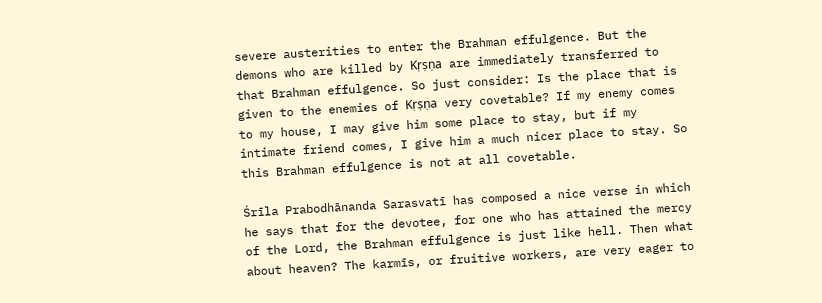severe austerities to enter the Brahman effulgence. But the demons who are killed by Kṛṣṇa are immediately transferred to that Brahman effulgence. So just consider: Is the place that is given to the enemies of Kṛṣṇa very covetable? If my enemy comes to my house, I may give him some place to stay, but if my intimate friend comes, I give him a much nicer place to stay. So this Brahman effulgence is not at all covetable.

Śrīla Prabodhānanda Sarasvatī has composed a nice verse in which he says that for the devotee, for one who has attained the mercy of the Lord, the Brahman effulgence is just like hell. Then what about heaven? The karmīs, or fruitive workers, are very eager to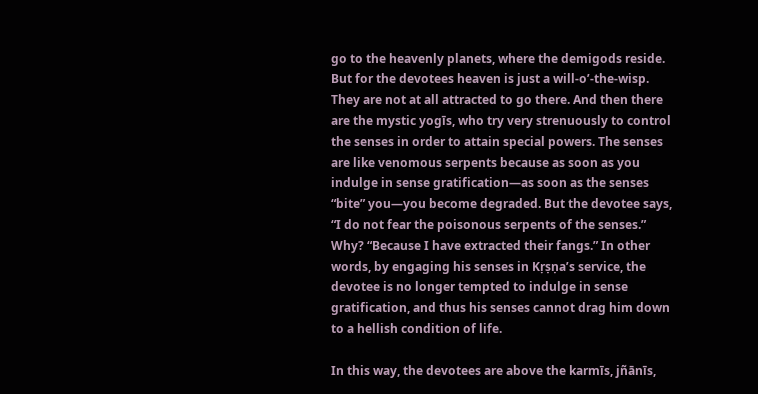go to the heavenly planets, where the demigods reside. But for the devotees heaven is just a will-o’-the-wisp. They are not at all attracted to go there. And then there are the mystic yogīs, who try very strenuously to control the senses in order to attain special powers. The senses are like venomous serpents because as soon as you indulge in sense gratification—as soon as the senses “bite” you—you become degraded. But the devotee says, “I do not fear the poisonous serpents of the senses.” Why? “Because I have extracted their fangs.” In other words, by engaging his senses in Kṛṣṇa’s service, the devotee is no longer tempted to indulge in sense gratification, and thus his senses cannot drag him down to a hellish condition of life.

In this way, the devotees are above the karmīs, jñānīs,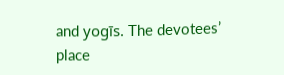and yogīs. The devotees’ place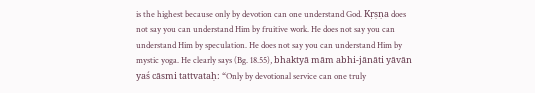is the highest because only by devotion can one understand God. Kṛṣṇa does not say you can understand Him by fruitive work. He does not say you can understand Him by speculation. He does not say you can understand Him by mystic yoga. He clearly says (Bg. 18.55), bhaktyā mām abhi-jānāti yāvān yaś cāsmi tattvataḥ: “Only by devotional service can one truly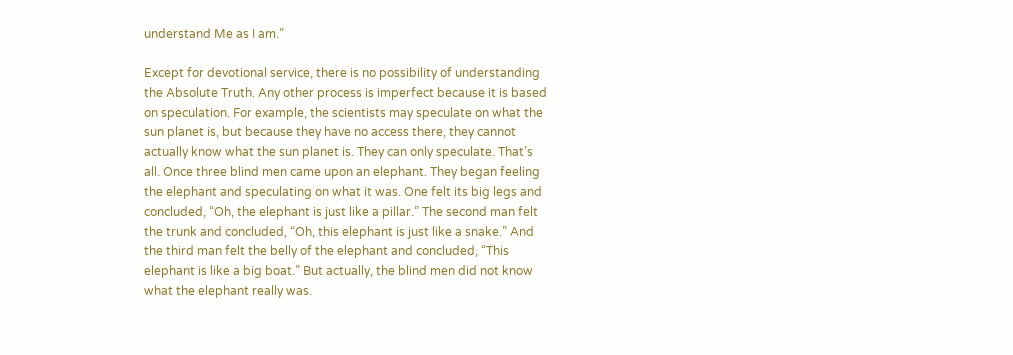understand Me as I am.”

Except for devotional service, there is no possibility of understanding the Absolute Truth. Any other process is imperfect because it is based on speculation. For example, the scientists may speculate on what the sun planet is, but because they have no access there, they cannot actually know what the sun planet is. They can only speculate. That’s all. Once three blind men came upon an elephant. They began feeling the elephant and speculating on what it was. One felt its big legs and concluded, “Oh, the elephant is just like a pillar.” The second man felt the trunk and concluded, “Oh, this elephant is just like a snake.” And the third man felt the belly of the elephant and concluded, “This elephant is like a big boat.” But actually, the blind men did not know what the elephant really was.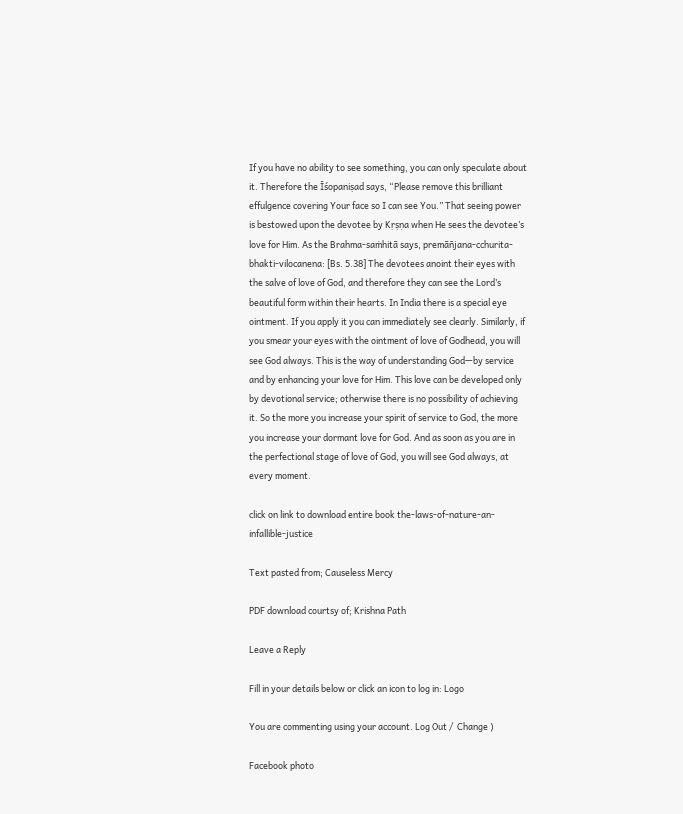If you have no ability to see something, you can only speculate about it. Therefore the Īśopaniṣad says, “Please remove this brilliant effulgence covering Your face so I can see You.” That seeing power is bestowed upon the devotee by Kṛṣṇa when He sees the devotee’s love for Him. As the Brahma-saṁhitā says, premāñjana-cchurita-bhakti-vilocanena: [Bs. 5.38] The devotees anoint their eyes with the salve of love of God, and therefore they can see the Lord’s beautiful form within their hearts. In India there is a special eye ointment. If you apply it you can immediately see clearly. Similarly, if you smear your eyes with the ointment of love of Godhead, you will see God always. This is the way of understanding God—by service and by enhancing your love for Him. This love can be developed only by devotional service; otherwise there is no possibility of achieving it. So the more you increase your spirit of service to God, the more you increase your dormant love for God. And as soon as you are in the perfectional stage of love of God, you will see God always, at every moment.

click on link to download entire book the-laws-of-nature-an-infallible-justice

Text pasted from; Causeless Mercy

PDF download courtsy of; Krishna Path

Leave a Reply

Fill in your details below or click an icon to log in: Logo

You are commenting using your account. Log Out /  Change )

Facebook photo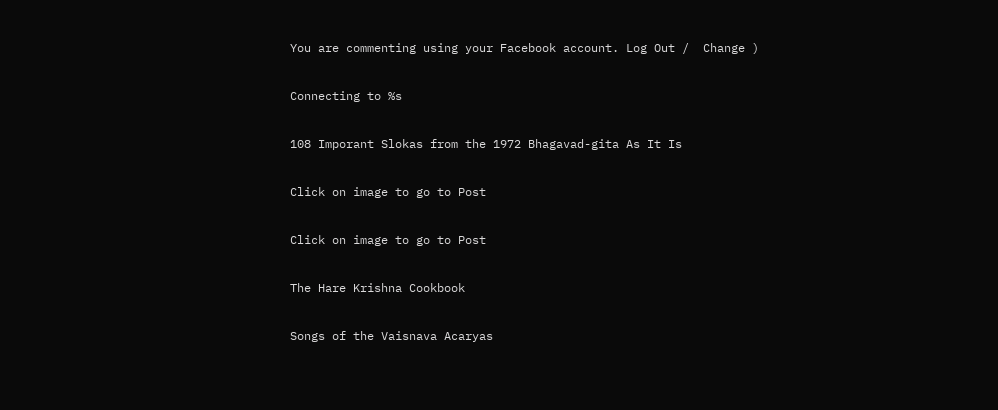You are commenting using your Facebook account. Log Out /  Change )

Connecting to %s

108 Imporant Slokas from the 1972 Bhagavad-gita As It Is

Click on image to go to Post

Click on image to go to Post

The Hare Krishna Cookbook

Songs of the Vaisnava Acaryas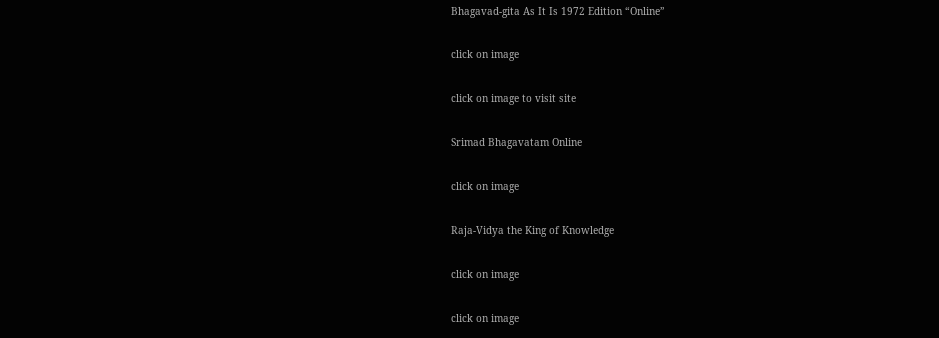Bhagavad-gita As It Is 1972 Edition “Online”

click on image

click on image to visit site

Srimad Bhagavatam Online

click on image

Raja-Vidya the King of Knowledge

click on image

click on image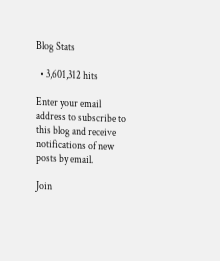Blog Stats

  • 3,601,312 hits

Enter your email address to subscribe to this blog and receive notifications of new posts by email.

Join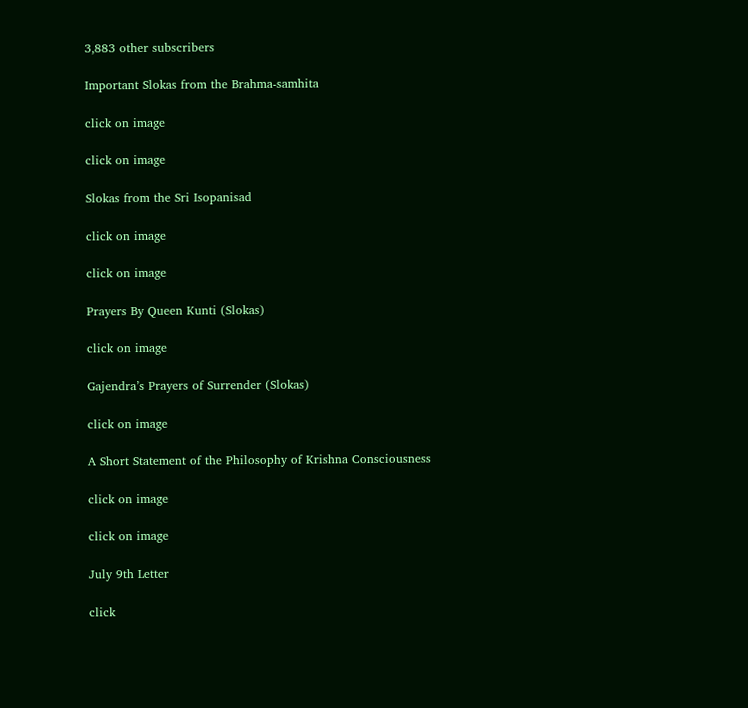3,883 other subscribers

Important Slokas from the Brahma-samhita

click on image

click on image

Slokas from the Sri Isopanisad

click on image

click on image

Prayers By Queen Kunti (Slokas)

click on image

Gajendra’s Prayers of Surrender (Slokas)

click on image

A Short Statement of the Philosophy of Krishna Consciousness

click on image

click on image

July 9th Letter

click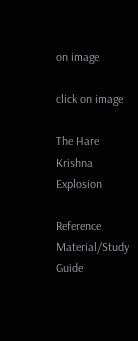on image

click on image

The Hare Krishna Explosion

Reference Material/Study Guide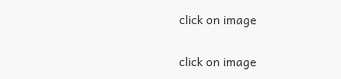click on image

click on image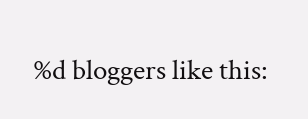%d bloggers like this: